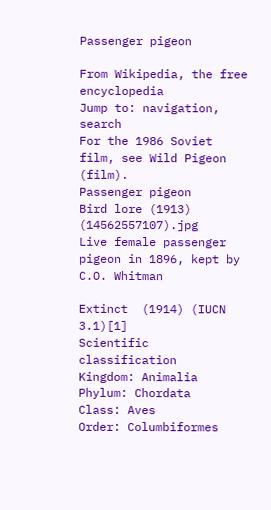Passenger pigeon

From Wikipedia, the free encyclopedia
Jump to: navigation, search
For the 1986 Soviet film, see Wild Pigeon (film).
Passenger pigeon
Bird lore (1913) (14562557107).jpg
Live female passenger pigeon in 1896, kept by C.O. Whitman

Extinct  (1914) (IUCN 3.1)[1]
Scientific classification
Kingdom: Animalia
Phylum: Chordata
Class: Aves
Order: Columbiformes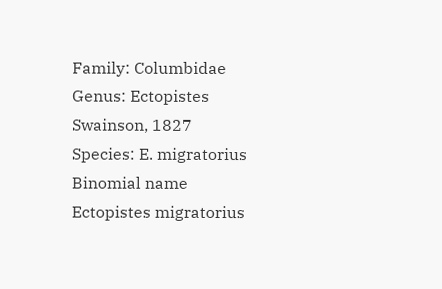Family: Columbidae
Genus: Ectopistes
Swainson, 1827
Species: E. migratorius
Binomial name
Ectopistes migratorius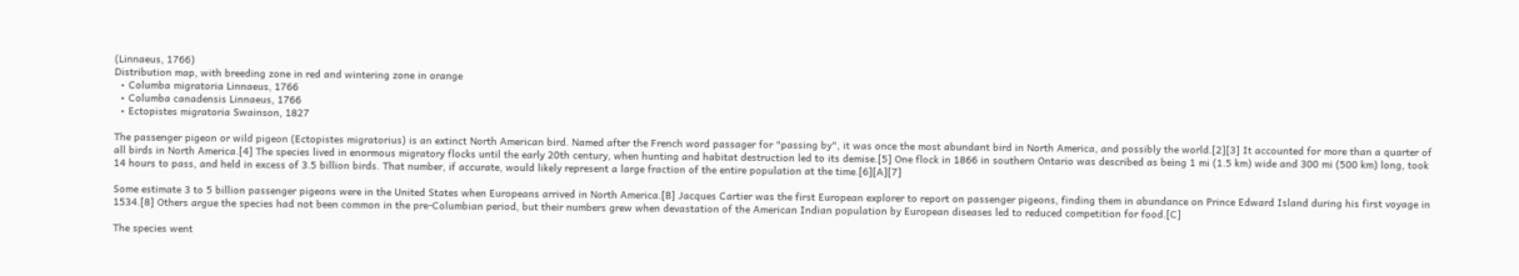(Linnaeus, 1766)
Distribution map, with breeding zone in red and wintering zone in orange
  • Columba migratoria Linnaeus, 1766
  • Columba canadensis Linnaeus, 1766
  • Ectopistes migratoria Swainson, 1827

The passenger pigeon or wild pigeon (Ectopistes migratorius) is an extinct North American bird. Named after the French word passager for "passing by", it was once the most abundant bird in North America, and possibly the world.[2][3] It accounted for more than a quarter of all birds in North America.[4] The species lived in enormous migratory flocks until the early 20th century, when hunting and habitat destruction led to its demise.[5] One flock in 1866 in southern Ontario was described as being 1 mi (1.5 km) wide and 300 mi (500 km) long, took 14 hours to pass, and held in excess of 3.5 billion birds. That number, if accurate, would likely represent a large fraction of the entire population at the time.[6][A][7]

Some estimate 3 to 5 billion passenger pigeons were in the United States when Europeans arrived in North America.[B] Jacques Cartier was the first European explorer to report on passenger pigeons, finding them in abundance on Prince Edward Island during his first voyage in 1534.[8] Others argue the species had not been common in the pre-Columbian period, but their numbers grew when devastation of the American Indian population by European diseases led to reduced competition for food.[C]

The species went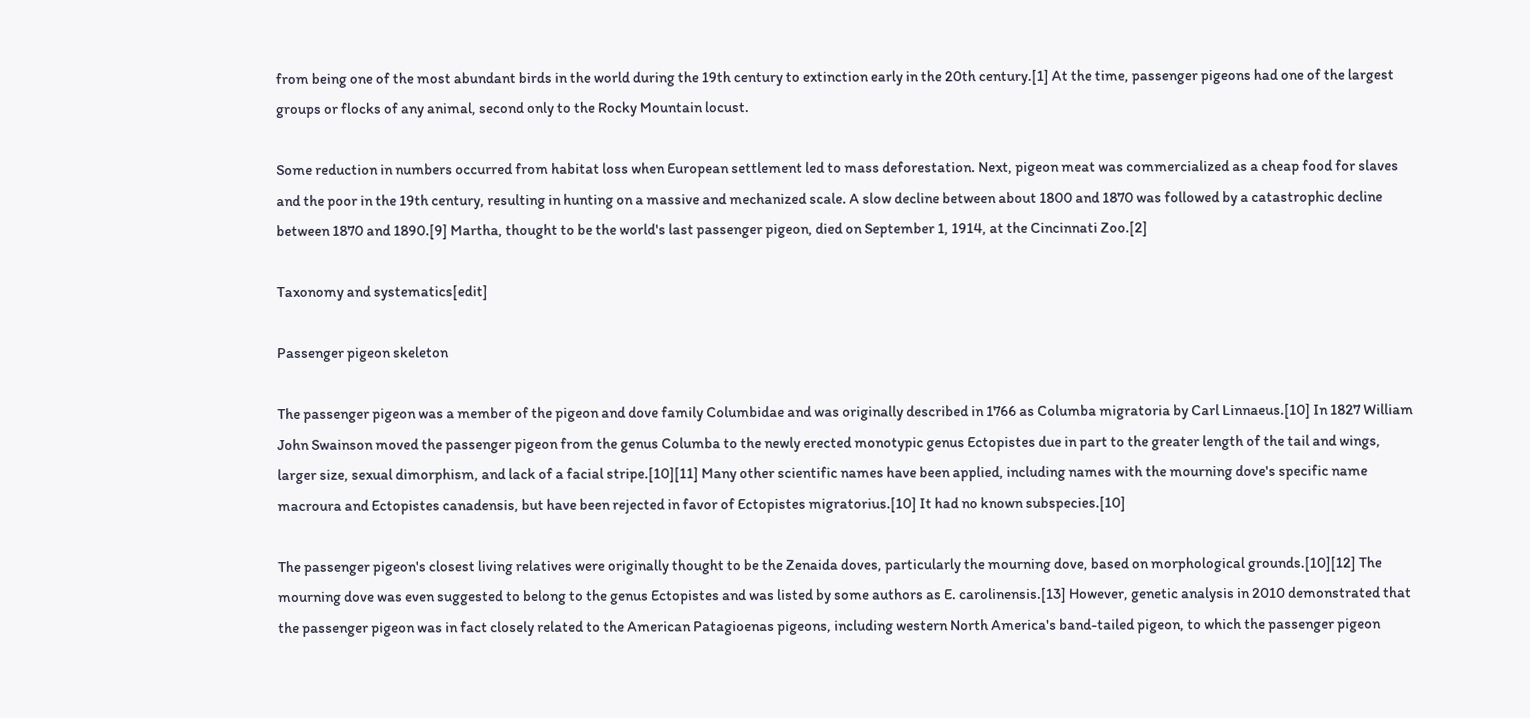from being one of the most abundant birds in the world during the 19th century to extinction early in the 20th century.[1] At the time, passenger pigeons had one of the largest groups or flocks of any animal, second only to the Rocky Mountain locust.

Some reduction in numbers occurred from habitat loss when European settlement led to mass deforestation. Next, pigeon meat was commercialized as a cheap food for slaves and the poor in the 19th century, resulting in hunting on a massive and mechanized scale. A slow decline between about 1800 and 1870 was followed by a catastrophic decline between 1870 and 1890.[9] Martha, thought to be the world's last passenger pigeon, died on September 1, 1914, at the Cincinnati Zoo.[2]

Taxonomy and systematics[edit]

Passenger pigeon skeleton

The passenger pigeon was a member of the pigeon and dove family Columbidae and was originally described in 1766 as Columba migratoria by Carl Linnaeus.[10] In 1827 William John Swainson moved the passenger pigeon from the genus Columba to the newly erected monotypic genus Ectopistes due in part to the greater length of the tail and wings, larger size, sexual dimorphism, and lack of a facial stripe.[10][11] Many other scientific names have been applied, including names with the mourning dove's specific name macroura and Ectopistes canadensis, but have been rejected in favor of Ectopistes migratorius.[10] It had no known subspecies.[10]

The passenger pigeon's closest living relatives were originally thought to be the Zenaida doves, particularly the mourning dove, based on morphological grounds.[10][12] The mourning dove was even suggested to belong to the genus Ectopistes and was listed by some authors as E. carolinensis.[13] However, genetic analysis in 2010 demonstrated that the passenger pigeon was in fact closely related to the American Patagioenas pigeons, including western North America's band-tailed pigeon, to which the passenger pigeon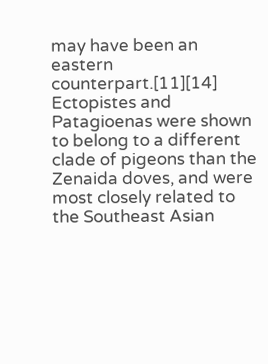may have been an eastern counterpart.[11][14] Ectopistes and Patagioenas were shown to belong to a different clade of pigeons than the Zenaida doves, and were most closely related to the Southeast Asian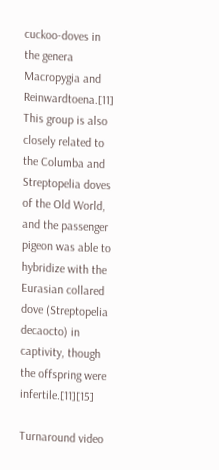cuckoo-doves in the genera Macropygia and Reinwardtoena.[11] This group is also closely related to the Columba and Streptopelia doves of the Old World, and the passenger pigeon was able to hybridize with the Eurasian collared dove (Streptopelia decaocto) in captivity, though the offspring were infertile.[11][15]

Turnaround video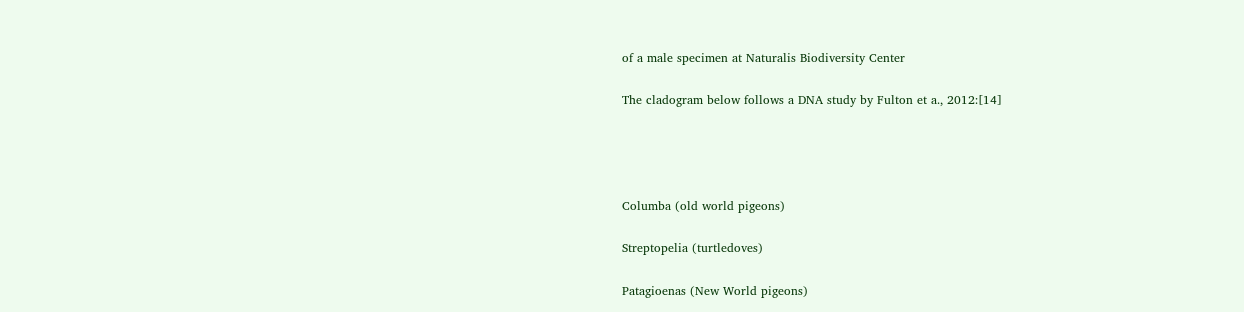of a male specimen at Naturalis Biodiversity Center

The cladogram below follows a DNA study by Fulton et a., 2012:[14]




Columba (old world pigeons)

Streptopelia (turtledoves)

Patagioenas (New World pigeons)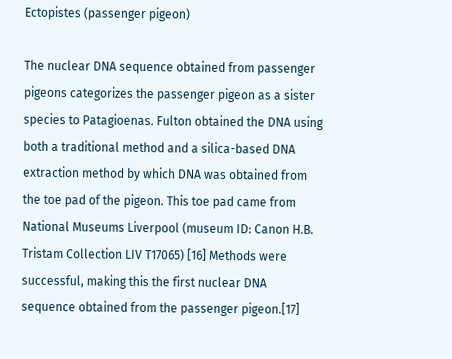Ectopistes (passenger pigeon)

The nuclear DNA sequence obtained from passenger pigeons categorizes the passenger pigeon as a sister species to Patagioenas. Fulton obtained the DNA using both a traditional method and a silica-based DNA extraction method by which DNA was obtained from the toe pad of the pigeon. This toe pad came from National Museums Liverpool (museum ID: Canon H.B. Tristam Collection LIV T17065) [16] Methods were successful, making this the first nuclear DNA sequence obtained from the passenger pigeon.[17]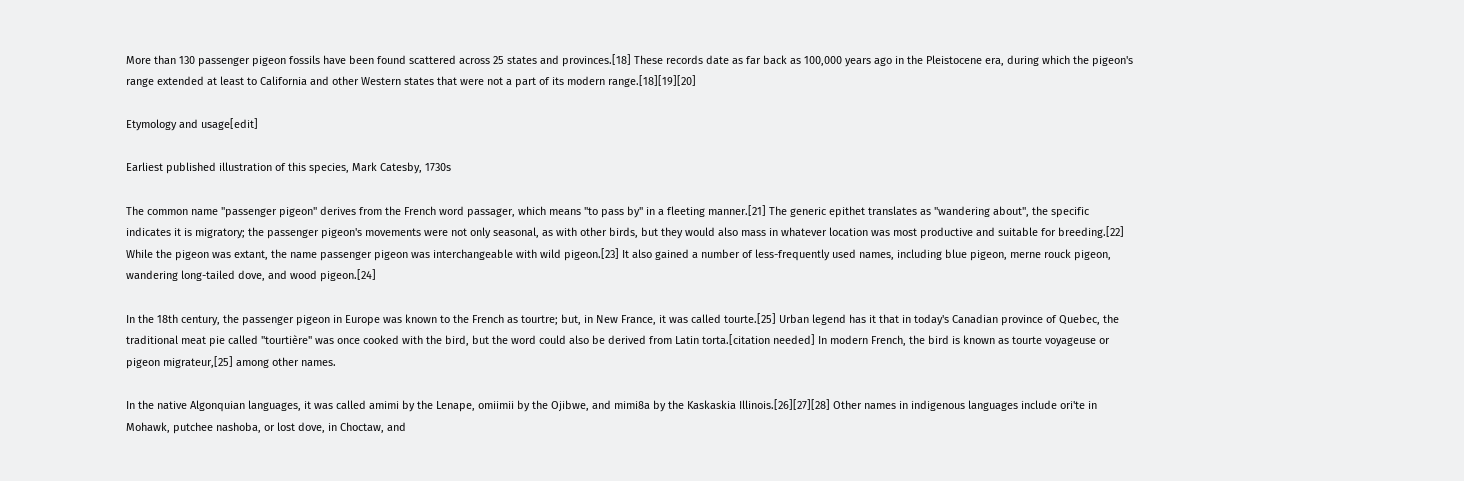More than 130 passenger pigeon fossils have been found scattered across 25 states and provinces.[18] These records date as far back as 100,000 years ago in the Pleistocene era, during which the pigeon's range extended at least to California and other Western states that were not a part of its modern range.[18][19][20]

Etymology and usage[edit]

Earliest published illustration of this species, Mark Catesby, 1730s

The common name "passenger pigeon" derives from the French word passager, which means "to pass by" in a fleeting manner.[21] The generic epithet translates as "wandering about", the specific indicates it is migratory; the passenger pigeon's movements were not only seasonal, as with other birds, but they would also mass in whatever location was most productive and suitable for breeding.[22] While the pigeon was extant, the name passenger pigeon was interchangeable with wild pigeon.[23] It also gained a number of less-frequently used names, including blue pigeon, merne rouck pigeon, wandering long-tailed dove, and wood pigeon.[24]

In the 18th century, the passenger pigeon in Europe was known to the French as tourtre; but, in New France, it was called tourte.[25] Urban legend has it that in today's Canadian province of Quebec, the traditional meat pie called "tourtière" was once cooked with the bird, but the word could also be derived from Latin torta.[citation needed] In modern French, the bird is known as tourte voyageuse or pigeon migrateur,[25] among other names.

In the native Algonquian languages, it was called amimi by the Lenape, omiimii by the Ojibwe, and mimi8a by the Kaskaskia Illinois.[26][27][28] Other names in indigenous languages include ori'te in Mohawk, putchee nashoba, or lost dove, in Choctaw, and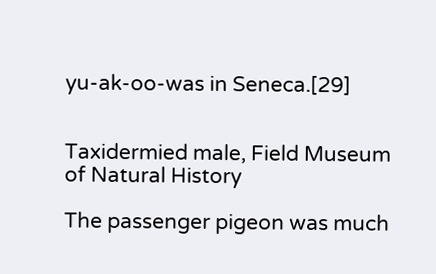yu-ak-oo-was in Seneca.[29]


Taxidermied male, Field Museum of Natural History

The passenger pigeon was much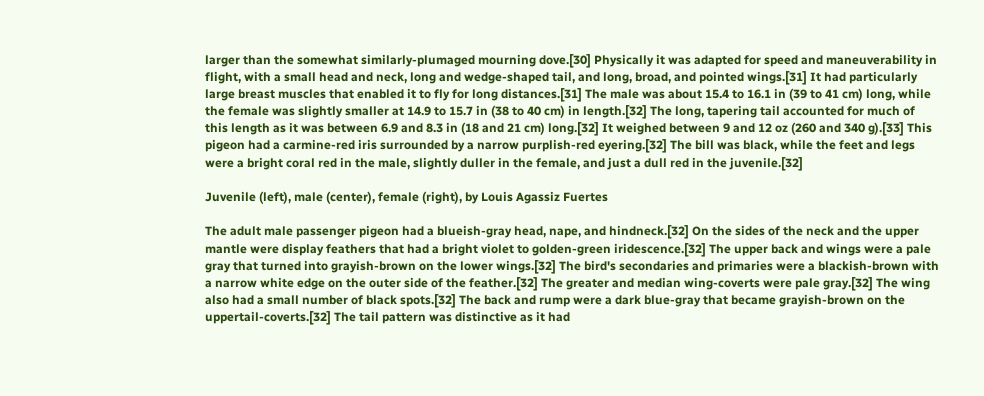larger than the somewhat similarly-plumaged mourning dove.[30] Physically it was adapted for speed and maneuverability in flight, with a small head and neck, long and wedge-shaped tail, and long, broad, and pointed wings.[31] It had particularly large breast muscles that enabled it to fly for long distances.[31] The male was about 15.4 to 16.1 in (39 to 41 cm) long, while the female was slightly smaller at 14.9 to 15.7 in (38 to 40 cm) in length.[32] The long, tapering tail accounted for much of this length as it was between 6.9 and 8.3 in (18 and 21 cm) long.[32] It weighed between 9 and 12 oz (260 and 340 g).[33] This pigeon had a carmine-red iris surrounded by a narrow purplish-red eyering.[32] The bill was black, while the feet and legs were a bright coral red in the male, slightly duller in the female, and just a dull red in the juvenile.[32]

Juvenile (left), male (center), female (right), by Louis Agassiz Fuertes

The adult male passenger pigeon had a blueish-gray head, nape, and hindneck.[32] On the sides of the neck and the upper mantle were display feathers that had a bright violet to golden-green iridescence.[32] The upper back and wings were a pale gray that turned into grayish-brown on the lower wings.[32] The bird's secondaries and primaries were a blackish-brown with a narrow white edge on the outer side of the feather.[32] The greater and median wing-coverts were pale gray.[32] The wing also had a small number of black spots.[32] The back and rump were a dark blue-gray that became grayish-brown on the uppertail-coverts.[32] The tail pattern was distinctive as it had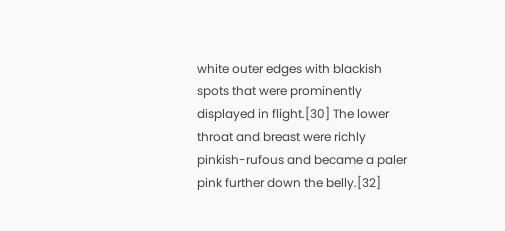white outer edges with blackish spots that were prominently displayed in flight.[30] The lower throat and breast were richly pinkish-rufous and became a paler pink further down the belly.[32]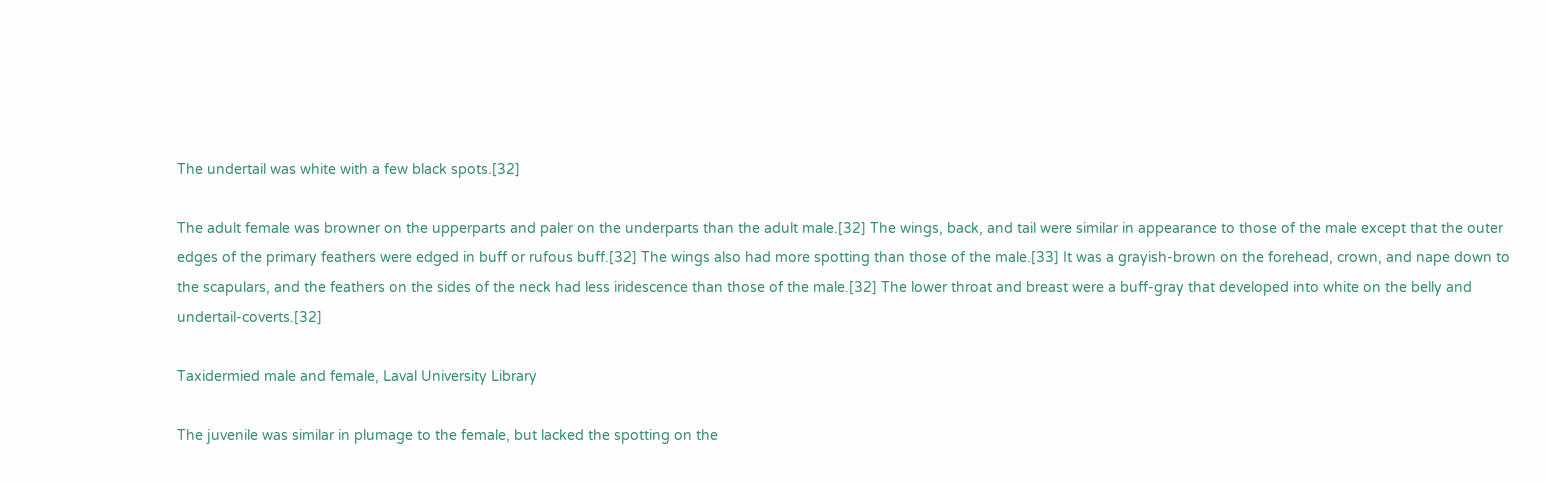The undertail was white with a few black spots.[32]

The adult female was browner on the upperparts and paler on the underparts than the adult male.[32] The wings, back, and tail were similar in appearance to those of the male except that the outer edges of the primary feathers were edged in buff or rufous buff.[32] The wings also had more spotting than those of the male.[33] It was a grayish-brown on the forehead, crown, and nape down to the scapulars, and the feathers on the sides of the neck had less iridescence than those of the male.[32] The lower throat and breast were a buff-gray that developed into white on the belly and undertail-coverts.[32]

Taxidermied male and female, Laval University Library

The juvenile was similar in plumage to the female, but lacked the spotting on the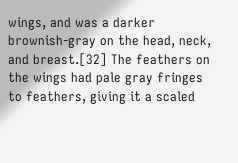wings, and was a darker brownish-gray on the head, neck, and breast.[32] The feathers on the wings had pale gray fringes to feathers, giving it a scaled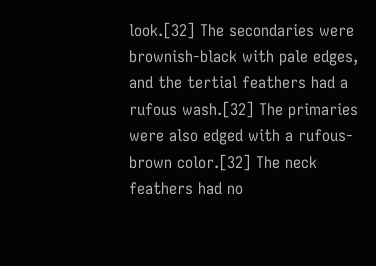look.[32] The secondaries were brownish-black with pale edges, and the tertial feathers had a rufous wash.[32] The primaries were also edged with a rufous-brown color.[32] The neck feathers had no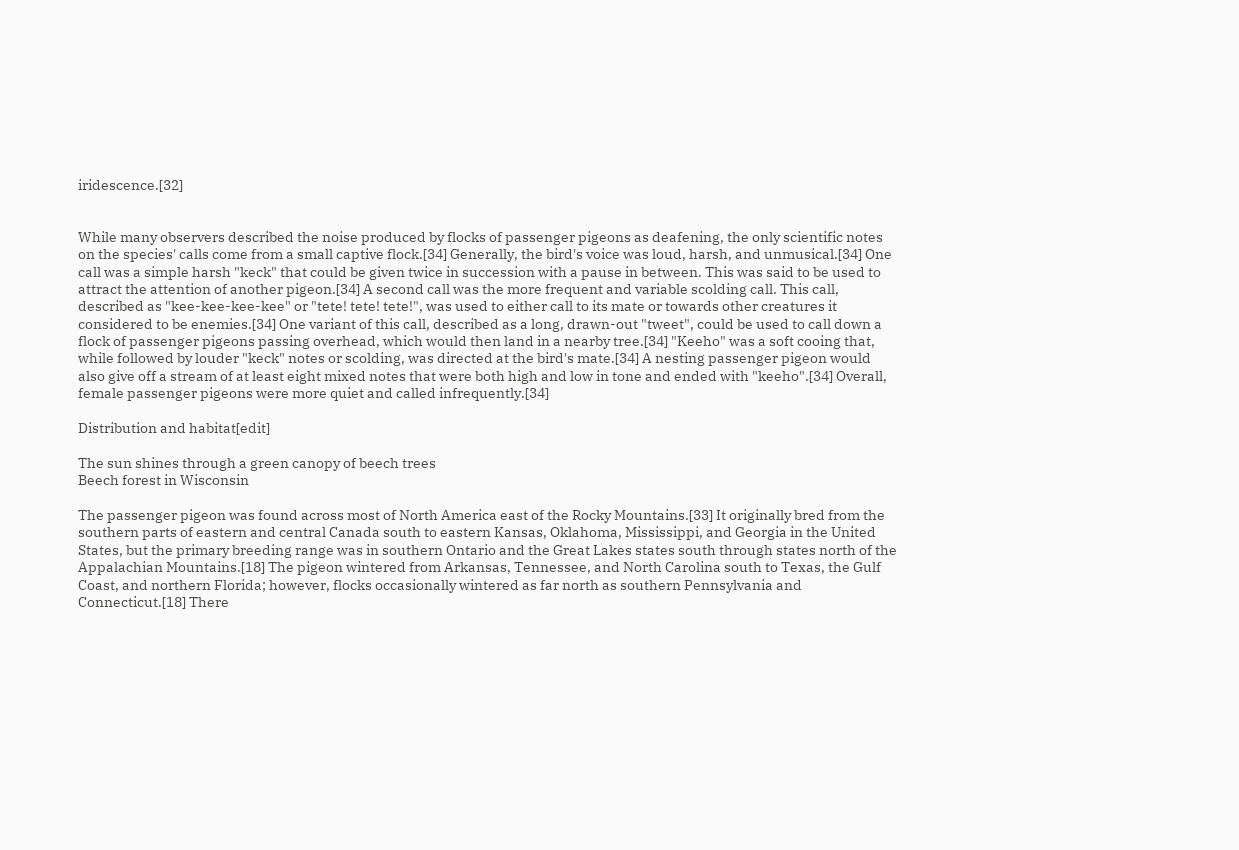iridescence.[32]


While many observers described the noise produced by flocks of passenger pigeons as deafening, the only scientific notes on the species' calls come from a small captive flock.[34] Generally, the bird's voice was loud, harsh, and unmusical.[34] One call was a simple harsh "keck" that could be given twice in succession with a pause in between. This was said to be used to attract the attention of another pigeon.[34] A second call was the more frequent and variable scolding call. This call, described as "kee-kee-kee-kee" or "tete! tete! tete!", was used to either call to its mate or towards other creatures it considered to be enemies.[34] One variant of this call, described as a long, drawn-out "tweet", could be used to call down a flock of passenger pigeons passing overhead, which would then land in a nearby tree.[34] "Keeho" was a soft cooing that, while followed by louder "keck" notes or scolding, was directed at the bird's mate.[34] A nesting passenger pigeon would also give off a stream of at least eight mixed notes that were both high and low in tone and ended with "keeho".[34] Overall, female passenger pigeons were more quiet and called infrequently.[34]

Distribution and habitat[edit]

The sun shines through a green canopy of beech trees
Beech forest in Wisconsin

The passenger pigeon was found across most of North America east of the Rocky Mountains.[33] It originally bred from the southern parts of eastern and central Canada south to eastern Kansas, Oklahoma, Mississippi, and Georgia in the United States, but the primary breeding range was in southern Ontario and the Great Lakes states south through states north of the Appalachian Mountains.[18] The pigeon wintered from Arkansas, Tennessee, and North Carolina south to Texas, the Gulf Coast, and northern Florida; however, flocks occasionally wintered as far north as southern Pennsylvania and Connecticut.[18] There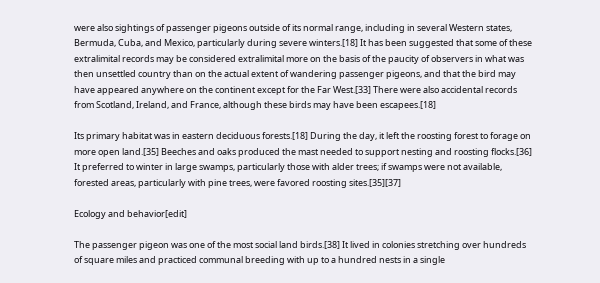were also sightings of passenger pigeons outside of its normal range, including in several Western states, Bermuda, Cuba, and Mexico, particularly during severe winters.[18] It has been suggested that some of these extralimital records may be considered extralimital more on the basis of the paucity of observers in what was then unsettled country than on the actual extent of wandering passenger pigeons, and that the bird may have appeared anywhere on the continent except for the Far West.[33] There were also accidental records from Scotland, Ireland, and France, although these birds may have been escapees.[18]

Its primary habitat was in eastern deciduous forests.[18] During the day, it left the roosting forest to forage on more open land.[35] Beeches and oaks produced the mast needed to support nesting and roosting flocks.[36] It preferred to winter in large swamps, particularly those with alder trees; if swamps were not available, forested areas, particularly with pine trees, were favored roosting sites.[35][37]

Ecology and behavior[edit]

The passenger pigeon was one of the most social land birds.[38] It lived in colonies stretching over hundreds of square miles and practiced communal breeding with up to a hundred nests in a single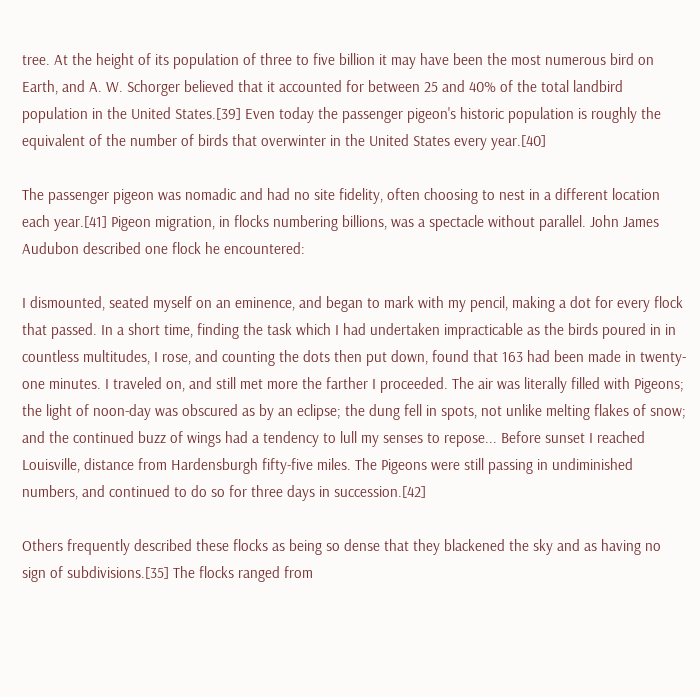tree. At the height of its population of three to five billion it may have been the most numerous bird on Earth, and A. W. Schorger believed that it accounted for between 25 and 40% of the total landbird population in the United States.[39] Even today the passenger pigeon's historic population is roughly the equivalent of the number of birds that overwinter in the United States every year.[40]

The passenger pigeon was nomadic and had no site fidelity, often choosing to nest in a different location each year.[41] Pigeon migration, in flocks numbering billions, was a spectacle without parallel. John James Audubon described one flock he encountered:

I dismounted, seated myself on an eminence, and began to mark with my pencil, making a dot for every flock that passed. In a short time, finding the task which I had undertaken impracticable as the birds poured in in countless multitudes, I rose, and counting the dots then put down, found that 163 had been made in twenty-one minutes. I traveled on, and still met more the farther I proceeded. The air was literally filled with Pigeons; the light of noon-day was obscured as by an eclipse; the dung fell in spots, not unlike melting flakes of snow; and the continued buzz of wings had a tendency to lull my senses to repose... Before sunset I reached Louisville, distance from Hardensburgh fifty-five miles. The Pigeons were still passing in undiminished numbers, and continued to do so for three days in succession.[42]

Others frequently described these flocks as being so dense that they blackened the sky and as having no sign of subdivisions.[35] The flocks ranged from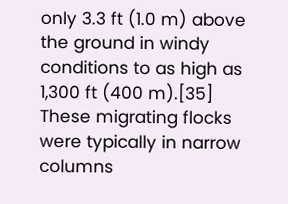only 3.3 ft (1.0 m) above the ground in windy conditions to as high as 1,300 ft (400 m).[35] These migrating flocks were typically in narrow columns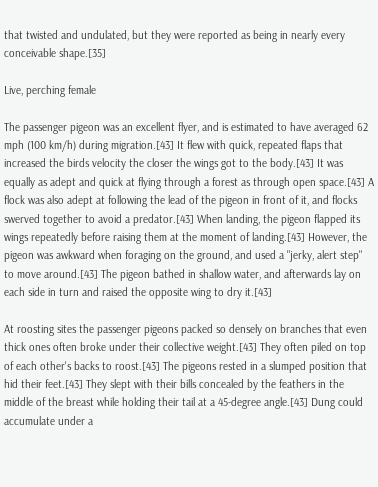that twisted and undulated, but they were reported as being in nearly every conceivable shape.[35]

Live, perching female

The passenger pigeon was an excellent flyer, and is estimated to have averaged 62 mph (100 km/h) during migration.[43] It flew with quick, repeated flaps that increased the birds velocity the closer the wings got to the body.[43] It was equally as adept and quick at flying through a forest as through open space.[43] A flock was also adept at following the lead of the pigeon in front of it, and flocks swerved together to avoid a predator.[43] When landing, the pigeon flapped its wings repeatedly before raising them at the moment of landing.[43] However, the pigeon was awkward when foraging on the ground, and used a "jerky, alert step" to move around.[43] The pigeon bathed in shallow water, and afterwards lay on each side in turn and raised the opposite wing to dry it.[43]

At roosting sites the passenger pigeons packed so densely on branches that even thick ones often broke under their collective weight.[43] They often piled on top of each other's backs to roost.[43] The pigeons rested in a slumped position that hid their feet.[43] They slept with their bills concealed by the feathers in the middle of the breast while holding their tail at a 45-degree angle.[43] Dung could accumulate under a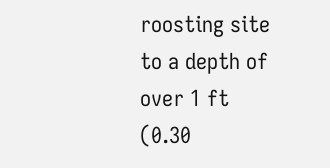roosting site to a depth of over 1 ft (0.30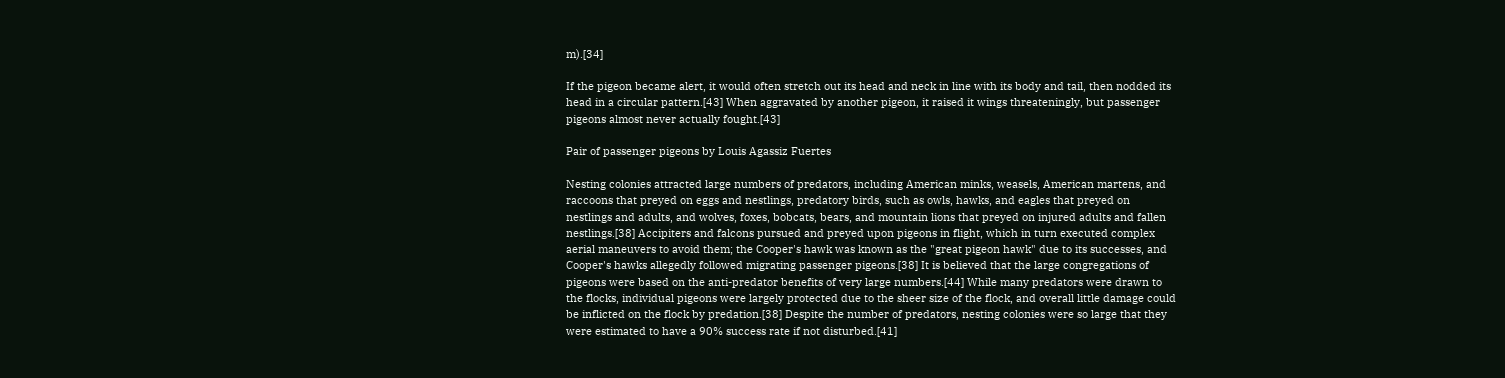m).[34]

If the pigeon became alert, it would often stretch out its head and neck in line with its body and tail, then nodded its head in a circular pattern.[43] When aggravated by another pigeon, it raised it wings threateningly, but passenger pigeons almost never actually fought.[43]

Pair of passenger pigeons by Louis Agassiz Fuertes

Nesting colonies attracted large numbers of predators, including American minks, weasels, American martens, and raccoons that preyed on eggs and nestlings, predatory birds, such as owls, hawks, and eagles that preyed on nestlings and adults, and wolves, foxes, bobcats, bears, and mountain lions that preyed on injured adults and fallen nestlings.[38] Accipiters and falcons pursued and preyed upon pigeons in flight, which in turn executed complex aerial maneuvers to avoid them; the Cooper's hawk was known as the "great pigeon hawk" due to its successes, and Cooper's hawks allegedly followed migrating passenger pigeons.[38] It is believed that the large congregations of pigeons were based on the anti-predator benefits of very large numbers.[44] While many predators were drawn to the flocks, individual pigeons were largely protected due to the sheer size of the flock, and overall little damage could be inflicted on the flock by predation.[38] Despite the number of predators, nesting colonies were so large that they were estimated to have a 90% success rate if not disturbed.[41]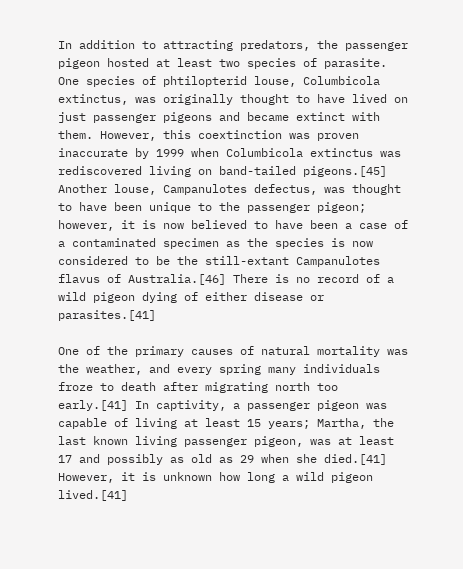In addition to attracting predators, the passenger pigeon hosted at least two species of parasite. One species of phtilopterid louse, Columbicola extinctus, was originally thought to have lived on just passenger pigeons and became extinct with them. However, this coextinction was proven inaccurate by 1999 when Columbicola extinctus was rediscovered living on band-tailed pigeons.[45] Another louse, Campanulotes defectus, was thought to have been unique to the passenger pigeon; however, it is now believed to have been a case of a contaminated specimen as the species is now considered to be the still-extant Campanulotes flavus of Australia.[46] There is no record of a wild pigeon dying of either disease or parasites.[41]

One of the primary causes of natural mortality was the weather, and every spring many individuals froze to death after migrating north too early.[41] In captivity, a passenger pigeon was capable of living at least 15 years; Martha, the last known living passenger pigeon, was at least 17 and possibly as old as 29 when she died.[41] However, it is unknown how long a wild pigeon lived.[41]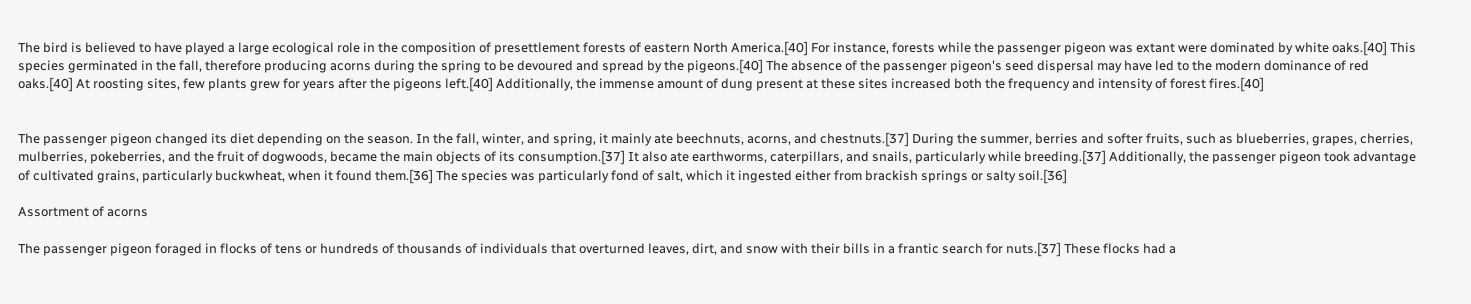The bird is believed to have played a large ecological role in the composition of presettlement forests of eastern North America.[40] For instance, forests while the passenger pigeon was extant were dominated by white oaks.[40] This species germinated in the fall, therefore producing acorns during the spring to be devoured and spread by the pigeons.[40] The absence of the passenger pigeon's seed dispersal may have led to the modern dominance of red oaks.[40] At roosting sites, few plants grew for years after the pigeons left.[40] Additionally, the immense amount of dung present at these sites increased both the frequency and intensity of forest fires.[40]


The passenger pigeon changed its diet depending on the season. In the fall, winter, and spring, it mainly ate beechnuts, acorns, and chestnuts.[37] During the summer, berries and softer fruits, such as blueberries, grapes, cherries, mulberries, pokeberries, and the fruit of dogwoods, became the main objects of its consumption.[37] It also ate earthworms, caterpillars, and snails, particularly while breeding.[37] Additionally, the passenger pigeon took advantage of cultivated grains, particularly buckwheat, when it found them.[36] The species was particularly fond of salt, which it ingested either from brackish springs or salty soil.[36]

Assortment of acorns

The passenger pigeon foraged in flocks of tens or hundreds of thousands of individuals that overturned leaves, dirt, and snow with their bills in a frantic search for nuts.[37] These flocks had a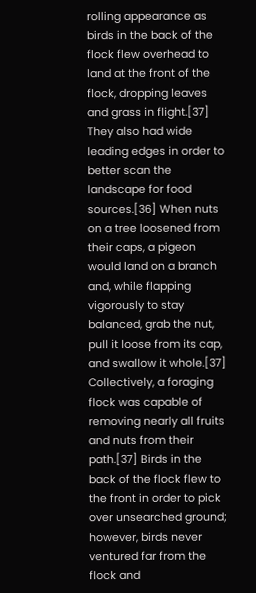rolling appearance as birds in the back of the flock flew overhead to land at the front of the flock, dropping leaves and grass in flight.[37] They also had wide leading edges in order to better scan the landscape for food sources.[36] When nuts on a tree loosened from their caps, a pigeon would land on a branch and, while flapping vigorously to stay balanced, grab the nut, pull it loose from its cap, and swallow it whole.[37] Collectively, a foraging flock was capable of removing nearly all fruits and nuts from their path.[37] Birds in the back of the flock flew to the front in order to pick over unsearched ground; however, birds never ventured far from the flock and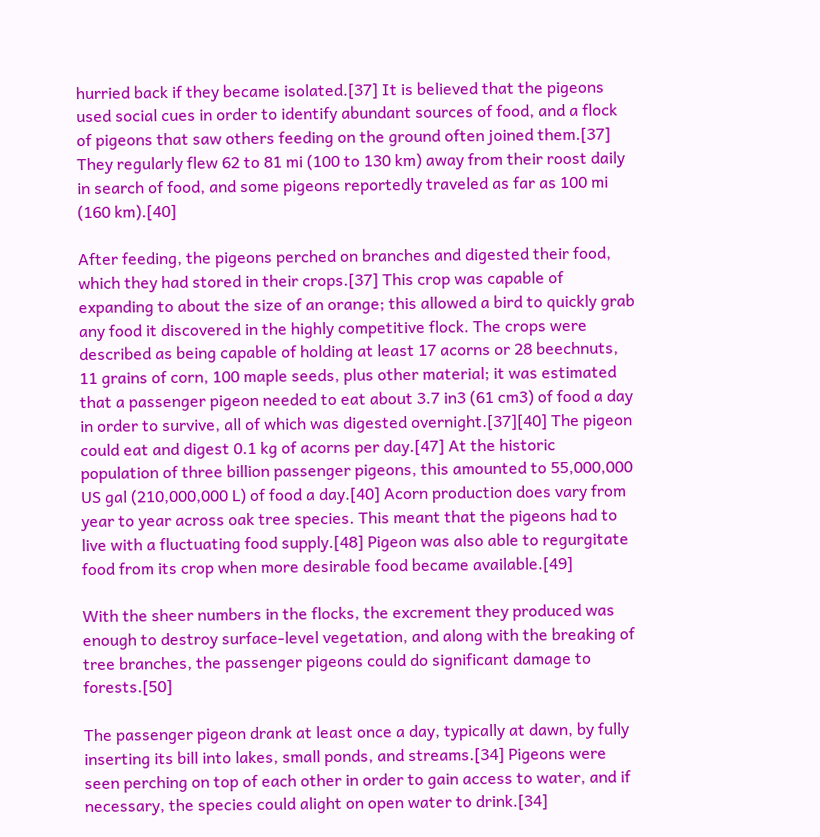hurried back if they became isolated.[37] It is believed that the pigeons used social cues in order to identify abundant sources of food, and a flock of pigeons that saw others feeding on the ground often joined them.[37] They regularly flew 62 to 81 mi (100 to 130 km) away from their roost daily in search of food, and some pigeons reportedly traveled as far as 100 mi (160 km).[40]

After feeding, the pigeons perched on branches and digested their food, which they had stored in their crops.[37] This crop was capable of expanding to about the size of an orange; this allowed a bird to quickly grab any food it discovered in the highly competitive flock. The crops were described as being capable of holding at least 17 acorns or 28 beechnuts, 11 grains of corn, 100 maple seeds, plus other material; it was estimated that a passenger pigeon needed to eat about 3.7 in3 (61 cm3) of food a day in order to survive, all of which was digested overnight.[37][40] The pigeon could eat and digest 0.1 kg of acorns per day.[47] At the historic population of three billion passenger pigeons, this amounted to 55,000,000 US gal (210,000,000 L) of food a day.[40] Acorn production does vary from year to year across oak tree species. This meant that the pigeons had to live with a fluctuating food supply.[48] Pigeon was also able to regurgitate food from its crop when more desirable food became available.[49]

With the sheer numbers in the flocks, the excrement they produced was enough to destroy surface-level vegetation, and along with the breaking of tree branches, the passenger pigeons could do significant damage to forests.[50]

The passenger pigeon drank at least once a day, typically at dawn, by fully inserting its bill into lakes, small ponds, and streams.[34] Pigeons were seen perching on top of each other in order to gain access to water, and if necessary, the species could alight on open water to drink.[34]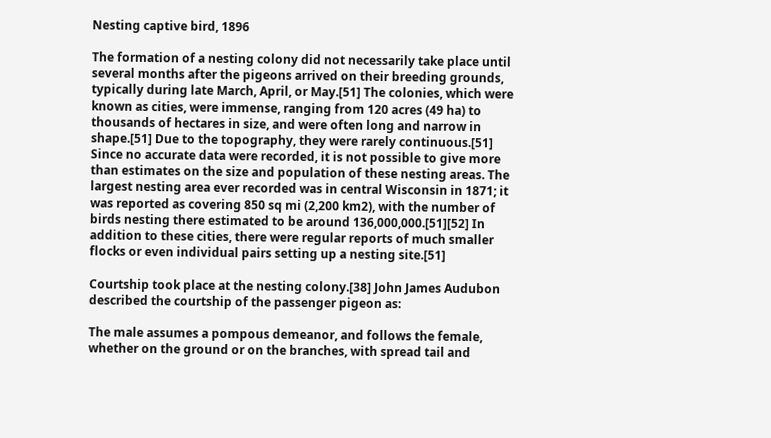Nesting captive bird, 1896

The formation of a nesting colony did not necessarily take place until several months after the pigeons arrived on their breeding grounds, typically during late March, April, or May.[51] The colonies, which were known as cities, were immense, ranging from 120 acres (49 ha) to thousands of hectares in size, and were often long and narrow in shape.[51] Due to the topography, they were rarely continuous.[51] Since no accurate data were recorded, it is not possible to give more than estimates on the size and population of these nesting areas. The largest nesting area ever recorded was in central Wisconsin in 1871; it was reported as covering 850 sq mi (2,200 km2), with the number of birds nesting there estimated to be around 136,000,000.[51][52] In addition to these cities, there were regular reports of much smaller flocks or even individual pairs setting up a nesting site.[51]

Courtship took place at the nesting colony.[38] John James Audubon described the courtship of the passenger pigeon as:

The male assumes a pompous demeanor, and follows the female, whether on the ground or on the branches, with spread tail and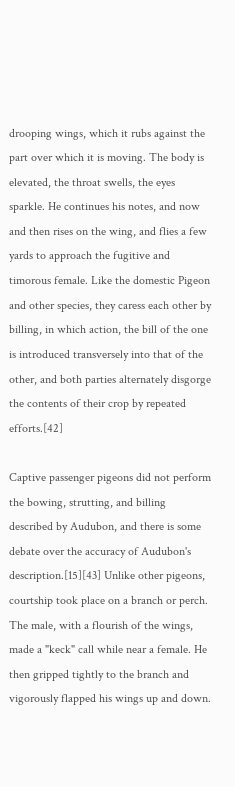drooping wings, which it rubs against the part over which it is moving. The body is elevated, the throat swells, the eyes sparkle. He continues his notes, and now and then rises on the wing, and flies a few yards to approach the fugitive and timorous female. Like the domestic Pigeon and other species, they caress each other by billing, in which action, the bill of the one is introduced transversely into that of the other, and both parties alternately disgorge the contents of their crop by repeated efforts.[42]

Captive passenger pigeons did not perform the bowing, strutting, and billing described by Audubon, and there is some debate over the accuracy of Audubon's description.[15][43] Unlike other pigeons, courtship took place on a branch or perch. The male, with a flourish of the wings, made a "keck" call while near a female. He then gripped tightly to the branch and vigorously flapped his wings up and down.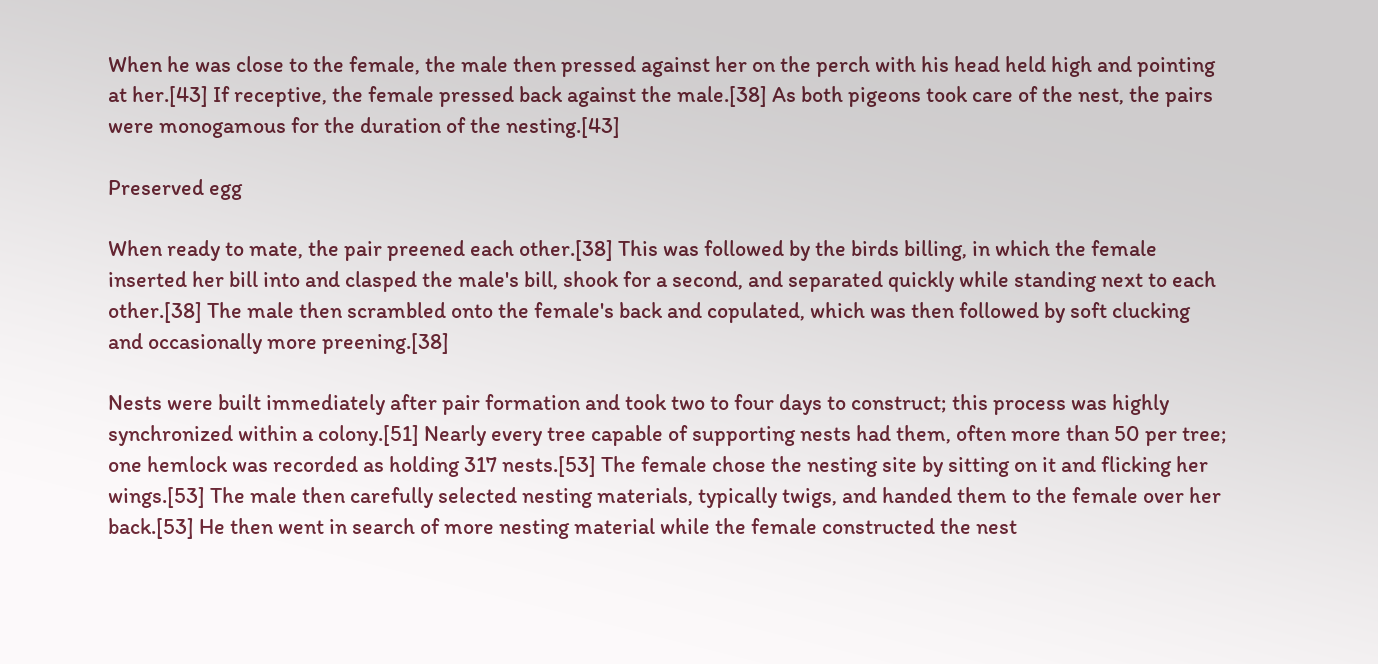When he was close to the female, the male then pressed against her on the perch with his head held high and pointing at her.[43] If receptive, the female pressed back against the male.[38] As both pigeons took care of the nest, the pairs were monogamous for the duration of the nesting.[43]

Preserved egg

When ready to mate, the pair preened each other.[38] This was followed by the birds billing, in which the female inserted her bill into and clasped the male's bill, shook for a second, and separated quickly while standing next to each other.[38] The male then scrambled onto the female's back and copulated, which was then followed by soft clucking and occasionally more preening.[38]

Nests were built immediately after pair formation and took two to four days to construct; this process was highly synchronized within a colony.[51] Nearly every tree capable of supporting nests had them, often more than 50 per tree; one hemlock was recorded as holding 317 nests.[53] The female chose the nesting site by sitting on it and flicking her wings.[53] The male then carefully selected nesting materials, typically twigs, and handed them to the female over her back.[53] He then went in search of more nesting material while the female constructed the nest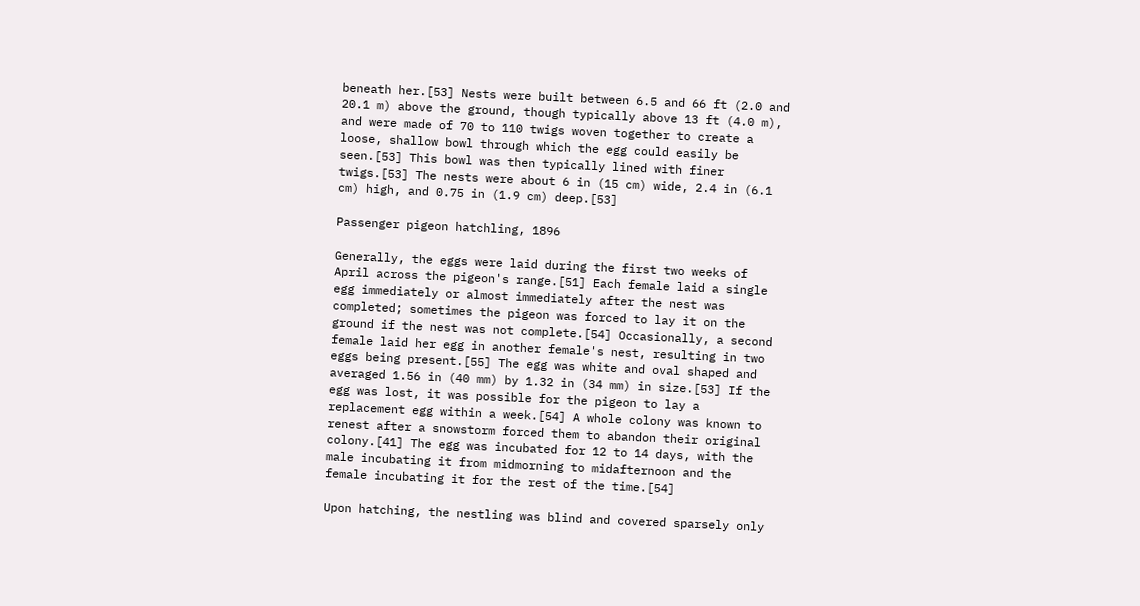beneath her.[53] Nests were built between 6.5 and 66 ft (2.0 and 20.1 m) above the ground, though typically above 13 ft (4.0 m), and were made of 70 to 110 twigs woven together to create a loose, shallow bowl through which the egg could easily be seen.[53] This bowl was then typically lined with finer twigs.[53] The nests were about 6 in (15 cm) wide, 2.4 in (6.1 cm) high, and 0.75 in (1.9 cm) deep.[53]

Passenger pigeon hatchling, 1896

Generally, the eggs were laid during the first two weeks of April across the pigeon's range.[51] Each female laid a single egg immediately or almost immediately after the nest was completed; sometimes the pigeon was forced to lay it on the ground if the nest was not complete.[54] Occasionally, a second female laid her egg in another female's nest, resulting in two eggs being present.[55] The egg was white and oval shaped and averaged 1.56 in (40 mm) by 1.32 in (34 mm) in size.[53] If the egg was lost, it was possible for the pigeon to lay a replacement egg within a week.[54] A whole colony was known to renest after a snowstorm forced them to abandon their original colony.[41] The egg was incubated for 12 to 14 days, with the male incubating it from midmorning to midafternoon and the female incubating it for the rest of the time.[54]

Upon hatching, the nestling was blind and covered sparsely only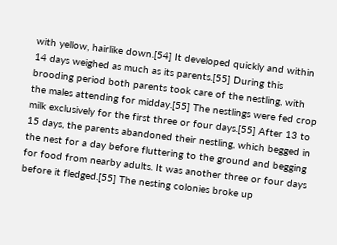with yellow, hairlike down.[54] It developed quickly and within 14 days weighed as much as its parents.[55] During this brooding period both parents took care of the nestling, with the males attending for midday.[55] The nestlings were fed crop milk exclusively for the first three or four days.[55] After 13 to 15 days, the parents abandoned their nestling, which begged in the nest for a day before fluttering to the ground and begging for food from nearby adults. It was another three or four days before it fledged.[55] The nesting colonies broke up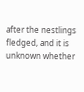after the nestlings fledged, and it is unknown whether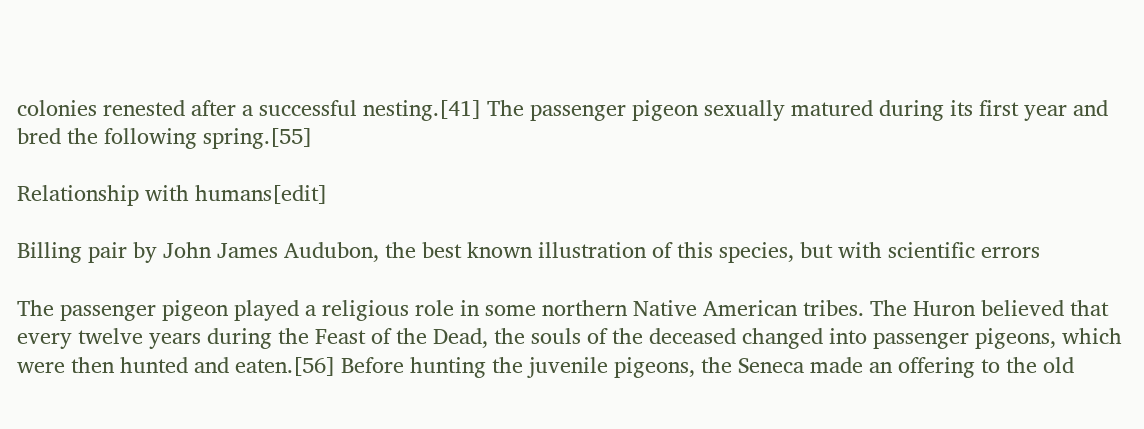colonies renested after a successful nesting.[41] The passenger pigeon sexually matured during its first year and bred the following spring.[55]

Relationship with humans[edit]

Billing pair by John James Audubon, the best known illustration of this species, but with scientific errors

The passenger pigeon played a religious role in some northern Native American tribes. The Huron believed that every twelve years during the Feast of the Dead, the souls of the deceased changed into passenger pigeons, which were then hunted and eaten.[56] Before hunting the juvenile pigeons, the Seneca made an offering to the old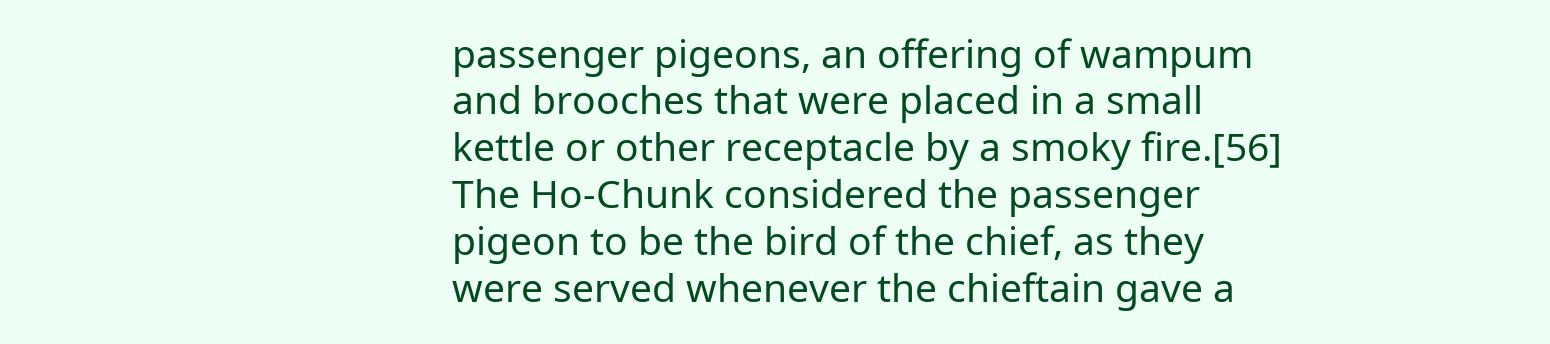passenger pigeons, an offering of wampum and brooches that were placed in a small kettle or other receptacle by a smoky fire.[56] The Ho-Chunk considered the passenger pigeon to be the bird of the chief, as they were served whenever the chieftain gave a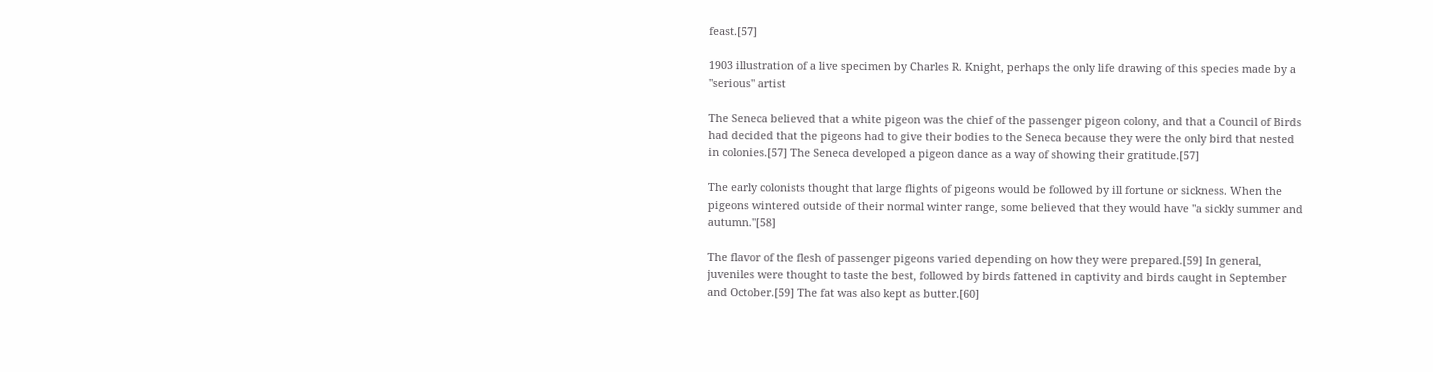feast.[57]

1903 illustration of a live specimen by Charles R. Knight, perhaps the only life drawing of this species made by a "serious" artist

The Seneca believed that a white pigeon was the chief of the passenger pigeon colony, and that a Council of Birds had decided that the pigeons had to give their bodies to the Seneca because they were the only bird that nested in colonies.[57] The Seneca developed a pigeon dance as a way of showing their gratitude.[57]

The early colonists thought that large flights of pigeons would be followed by ill fortune or sickness. When the pigeons wintered outside of their normal winter range, some believed that they would have "a sickly summer and autumn."[58]

The flavor of the flesh of passenger pigeons varied depending on how they were prepared.[59] In general, juveniles were thought to taste the best, followed by birds fattened in captivity and birds caught in September and October.[59] The fat was also kept as butter.[60]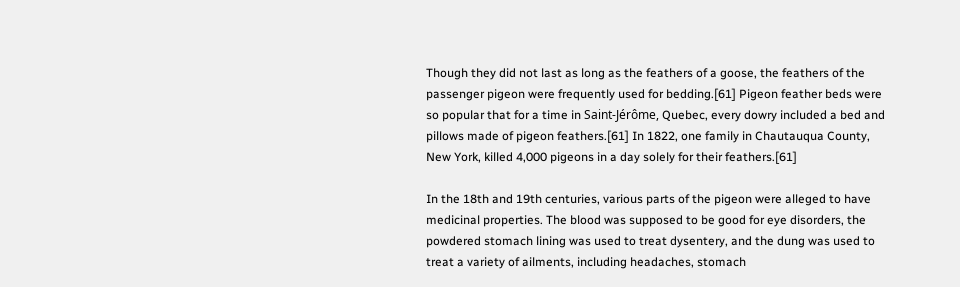Though they did not last as long as the feathers of a goose, the feathers of the passenger pigeon were frequently used for bedding.[61] Pigeon feather beds were so popular that for a time in Saint-Jérôme, Quebec, every dowry included a bed and pillows made of pigeon feathers.[61] In 1822, one family in Chautauqua County, New York, killed 4,000 pigeons in a day solely for their feathers.[61]

In the 18th and 19th centuries, various parts of the pigeon were alleged to have medicinal properties. The blood was supposed to be good for eye disorders, the powdered stomach lining was used to treat dysentery, and the dung was used to treat a variety of ailments, including headaches, stomach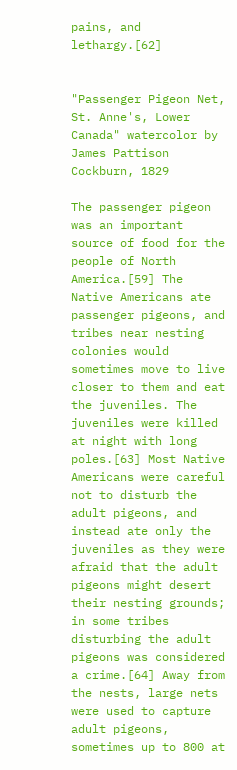pains, and lethargy.[62]


"Passenger Pigeon Net, St. Anne's, Lower Canada" watercolor by James Pattison Cockburn, 1829

The passenger pigeon was an important source of food for the people of North America.[59] The Native Americans ate passenger pigeons, and tribes near nesting colonies would sometimes move to live closer to them and eat the juveniles. The juveniles were killed at night with long poles.[63] Most Native Americans were careful not to disturb the adult pigeons, and instead ate only the juveniles as they were afraid that the adult pigeons might desert their nesting grounds; in some tribes disturbing the adult pigeons was considered a crime.[64] Away from the nests, large nets were used to capture adult pigeons, sometimes up to 800 at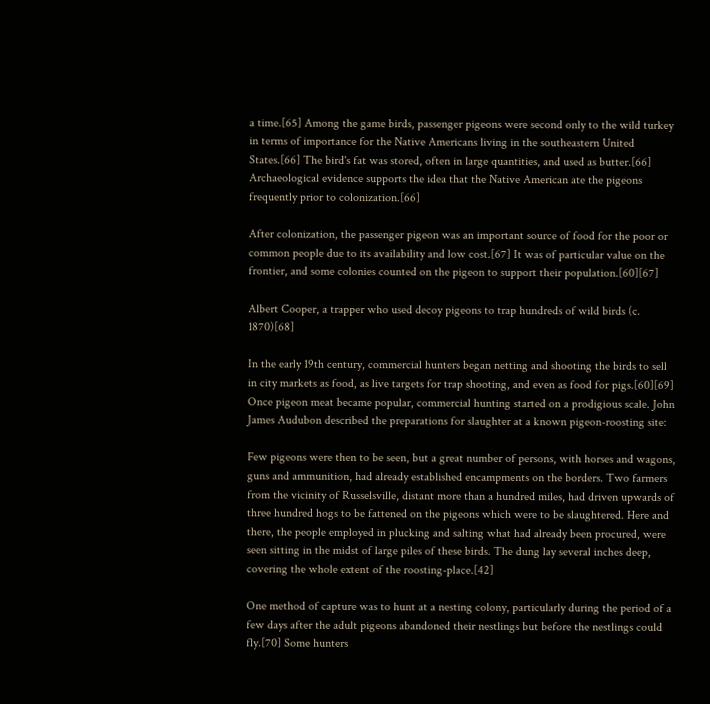a time.[65] Among the game birds, passenger pigeons were second only to the wild turkey in terms of importance for the Native Americans living in the southeastern United States.[66] The bird's fat was stored, often in large quantities, and used as butter.[66] Archaeological evidence supports the idea that the Native American ate the pigeons frequently prior to colonization.[66]

After colonization, the passenger pigeon was an important source of food for the poor or common people due to its availability and low cost.[67] It was of particular value on the frontier, and some colonies counted on the pigeon to support their population.[60][67]

Albert Cooper, a trapper who used decoy pigeons to trap hundreds of wild birds (c. 1870)[68]

In the early 19th century, commercial hunters began netting and shooting the birds to sell in city markets as food, as live targets for trap shooting, and even as food for pigs.[60][69] Once pigeon meat became popular, commercial hunting started on a prodigious scale. John James Audubon described the preparations for slaughter at a known pigeon-roosting site:

Few pigeons were then to be seen, but a great number of persons, with horses and wagons, guns and ammunition, had already established encampments on the borders. Two farmers from the vicinity of Russelsville, distant more than a hundred miles, had driven upwards of three hundred hogs to be fattened on the pigeons which were to be slaughtered. Here and there, the people employed in plucking and salting what had already been procured, were seen sitting in the midst of large piles of these birds. The dung lay several inches deep, covering the whole extent of the roosting-place.[42]

One method of capture was to hunt at a nesting colony, particularly during the period of a few days after the adult pigeons abandoned their nestlings but before the nestlings could fly.[70] Some hunters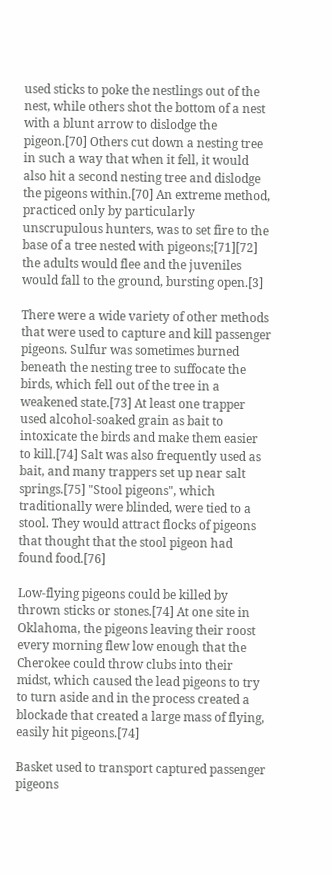used sticks to poke the nestlings out of the nest, while others shot the bottom of a nest with a blunt arrow to dislodge the pigeon.[70] Others cut down a nesting tree in such a way that when it fell, it would also hit a second nesting tree and dislodge the pigeons within.[70] An extreme method, practiced only by particularly unscrupulous hunters, was to set fire to the base of a tree nested with pigeons;[71][72] the adults would flee and the juveniles would fall to the ground, bursting open.[3]

There were a wide variety of other methods that were used to capture and kill passenger pigeons. Sulfur was sometimes burned beneath the nesting tree to suffocate the birds, which fell out of the tree in a weakened state.[73] At least one trapper used alcohol-soaked grain as bait to intoxicate the birds and make them easier to kill.[74] Salt was also frequently used as bait, and many trappers set up near salt springs.[75] "Stool pigeons", which traditionally were blinded, were tied to a stool. They would attract flocks of pigeons that thought that the stool pigeon had found food.[76]

Low-flying pigeons could be killed by thrown sticks or stones.[74] At one site in Oklahoma, the pigeons leaving their roost every morning flew low enough that the Cherokee could throw clubs into their midst, which caused the lead pigeons to try to turn aside and in the process created a blockade that created a large mass of flying, easily hit pigeons.[74]

Basket used to transport captured passenger pigeons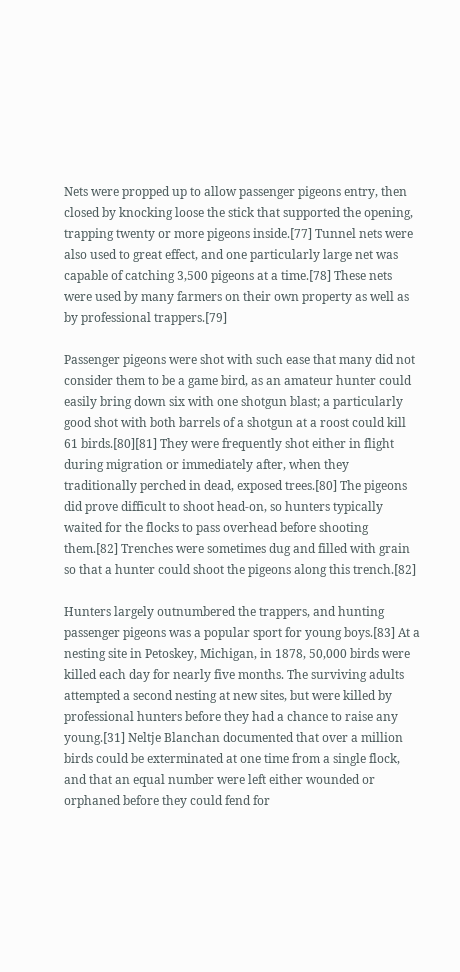Nets were propped up to allow passenger pigeons entry, then closed by knocking loose the stick that supported the opening, trapping twenty or more pigeons inside.[77] Tunnel nets were also used to great effect, and one particularly large net was capable of catching 3,500 pigeons at a time.[78] These nets were used by many farmers on their own property as well as by professional trappers.[79]

Passenger pigeons were shot with such ease that many did not consider them to be a game bird, as an amateur hunter could easily bring down six with one shotgun blast; a particularly good shot with both barrels of a shotgun at a roost could kill 61 birds.[80][81] They were frequently shot either in flight during migration or immediately after, when they traditionally perched in dead, exposed trees.[80] The pigeons did prove difficult to shoot head-on, so hunters typically waited for the flocks to pass overhead before shooting them.[82] Trenches were sometimes dug and filled with grain so that a hunter could shoot the pigeons along this trench.[82]

Hunters largely outnumbered the trappers, and hunting passenger pigeons was a popular sport for young boys.[83] At a nesting site in Petoskey, Michigan, in 1878, 50,000 birds were killed each day for nearly five months. The surviving adults attempted a second nesting at new sites, but were killed by professional hunters before they had a chance to raise any young.[31] Neltje Blanchan documented that over a million birds could be exterminated at one time from a single flock, and that an equal number were left either wounded or orphaned before they could fend for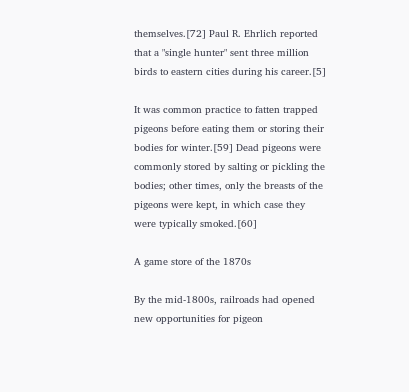themselves.[72] Paul R. Ehrlich reported that a "single hunter" sent three million birds to eastern cities during his career.[5]

It was common practice to fatten trapped pigeons before eating them or storing their bodies for winter.[59] Dead pigeons were commonly stored by salting or pickling the bodies; other times, only the breasts of the pigeons were kept, in which case they were typically smoked.[60]

A game store of the 1870s

By the mid-1800s, railroads had opened new opportunities for pigeon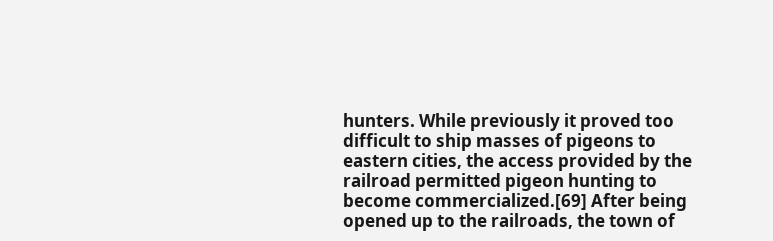hunters. While previously it proved too difficult to ship masses of pigeons to eastern cities, the access provided by the railroad permitted pigeon hunting to become commercialized.[69] After being opened up to the railroads, the town of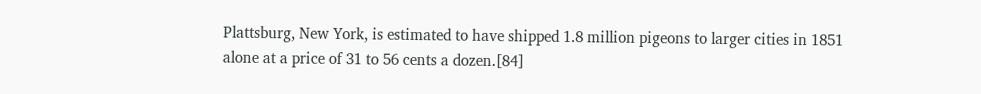Plattsburg, New York, is estimated to have shipped 1.8 million pigeons to larger cities in 1851 alone at a price of 31 to 56 cents a dozen.[84]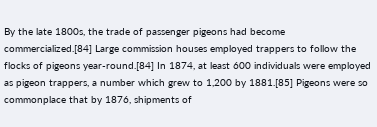By the late 1800s, the trade of passenger pigeons had become commercialized.[84] Large commission houses employed trappers to follow the flocks of pigeons year-round.[84] In 1874, at least 600 individuals were employed as pigeon trappers, a number which grew to 1,200 by 1881.[85] Pigeons were so commonplace that by 1876, shipments of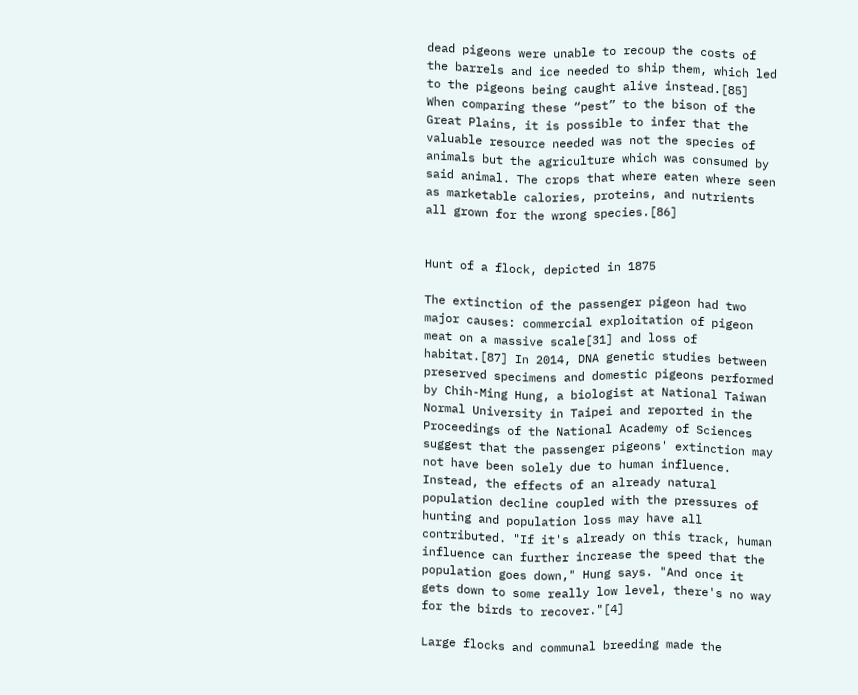dead pigeons were unable to recoup the costs of the barrels and ice needed to ship them, which led to the pigeons being caught alive instead.[85] When comparing these “pest” to the bison of the Great Plains, it is possible to infer that the valuable resource needed was not the species of animals but the agriculture which was consumed by said animal. The crops that where eaten where seen as marketable calories, proteins, and nutrients all grown for the wrong species.[86]


Hunt of a flock, depicted in 1875

The extinction of the passenger pigeon had two major causes: commercial exploitation of pigeon meat on a massive scale[31] and loss of habitat.[87] In 2014, DNA genetic studies between preserved specimens and domestic pigeons performed by Chih-Ming Hung, a biologist at National Taiwan Normal University in Taipei and reported in the Proceedings of the National Academy of Sciences suggest that the passenger pigeons' extinction may not have been solely due to human influence. Instead, the effects of an already natural population decline coupled with the pressures of hunting and population loss may have all contributed. "If it's already on this track, human influence can further increase the speed that the population goes down," Hung says. "And once it gets down to some really low level, there's no way for the birds to recover."[4]

Large flocks and communal breeding made the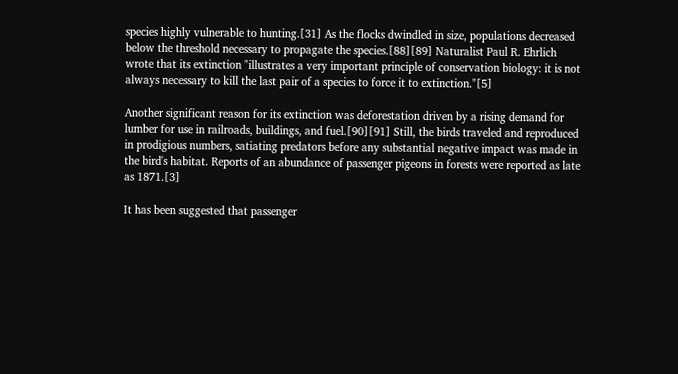species highly vulnerable to hunting.[31] As the flocks dwindled in size, populations decreased below the threshold necessary to propagate the species.[88][89] Naturalist Paul R. Ehrlich wrote that its extinction "illustrates a very important principle of conservation biology: it is not always necessary to kill the last pair of a species to force it to extinction."[5]

Another significant reason for its extinction was deforestation driven by a rising demand for lumber for use in railroads, buildings, and fuel.[90][91] Still, the birds traveled and reproduced in prodigious numbers, satiating predators before any substantial negative impact was made in the bird's habitat. Reports of an abundance of passenger pigeons in forests were reported as late as 1871.[3]

It has been suggested that passenger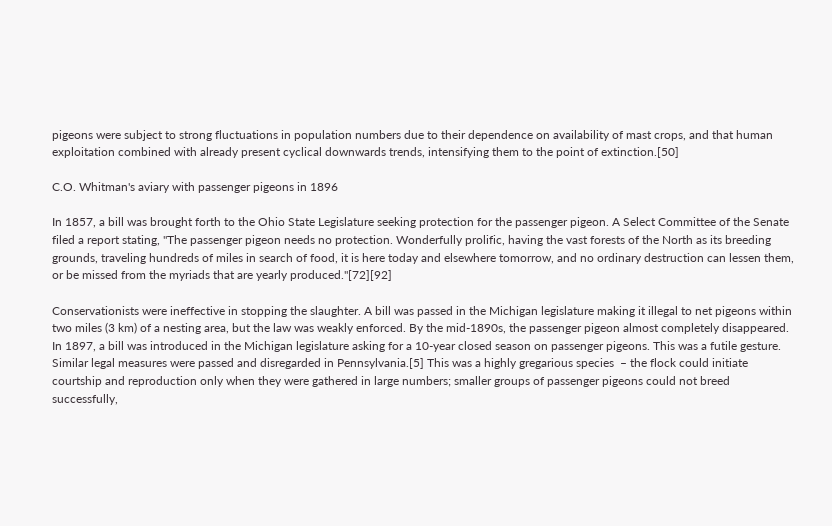pigeons were subject to strong fluctuations in population numbers due to their dependence on availability of mast crops, and that human exploitation combined with already present cyclical downwards trends, intensifying them to the point of extinction.[50]

C.O. Whitman's aviary with passenger pigeons in 1896

In 1857, a bill was brought forth to the Ohio State Legislature seeking protection for the passenger pigeon. A Select Committee of the Senate filed a report stating, "The passenger pigeon needs no protection. Wonderfully prolific, having the vast forests of the North as its breeding grounds, traveling hundreds of miles in search of food, it is here today and elsewhere tomorrow, and no ordinary destruction can lessen them, or be missed from the myriads that are yearly produced."[72][92]

Conservationists were ineffective in stopping the slaughter. A bill was passed in the Michigan legislature making it illegal to net pigeons within two miles (3 km) of a nesting area, but the law was weakly enforced. By the mid-1890s, the passenger pigeon almost completely disappeared. In 1897, a bill was introduced in the Michigan legislature asking for a 10-year closed season on passenger pigeons. This was a futile gesture. Similar legal measures were passed and disregarded in Pennsylvania.[5] This was a highly gregarious species  – the flock could initiate courtship and reproduction only when they were gathered in large numbers; smaller groups of passenger pigeons could not breed successfully,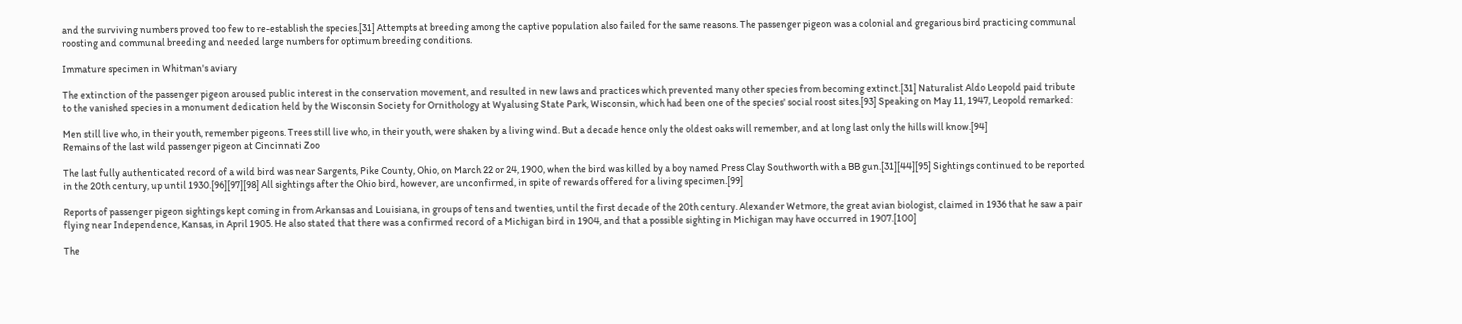and the surviving numbers proved too few to re-establish the species.[31] Attempts at breeding among the captive population also failed for the same reasons. The passenger pigeon was a colonial and gregarious bird practicing communal roosting and communal breeding and needed large numbers for optimum breeding conditions.

Immature specimen in Whitman's aviary

The extinction of the passenger pigeon aroused public interest in the conservation movement, and resulted in new laws and practices which prevented many other species from becoming extinct.[31] Naturalist Aldo Leopold paid tribute to the vanished species in a monument dedication held by the Wisconsin Society for Ornithology at Wyalusing State Park, Wisconsin, which had been one of the species' social roost sites.[93] Speaking on May 11, 1947, Leopold remarked:

Men still live who, in their youth, remember pigeons. Trees still live who, in their youth, were shaken by a living wind. But a decade hence only the oldest oaks will remember, and at long last only the hills will know.[94]
Remains of the last wild passenger pigeon at Cincinnati Zoo

The last fully authenticated record of a wild bird was near Sargents, Pike County, Ohio, on March 22 or 24, 1900, when the bird was killed by a boy named Press Clay Southworth with a BB gun.[31][44][95] Sightings continued to be reported in the 20th century, up until 1930.[96][97][98] All sightings after the Ohio bird, however, are unconfirmed, in spite of rewards offered for a living specimen.[99]

Reports of passenger pigeon sightings kept coming in from Arkansas and Louisiana, in groups of tens and twenties, until the first decade of the 20th century. Alexander Wetmore, the great avian biologist, claimed in 1936 that he saw a pair flying near Independence, Kansas, in April 1905. He also stated that there was a confirmed record of a Michigan bird in 1904, and that a possible sighting in Michigan may have occurred in 1907.[100]

The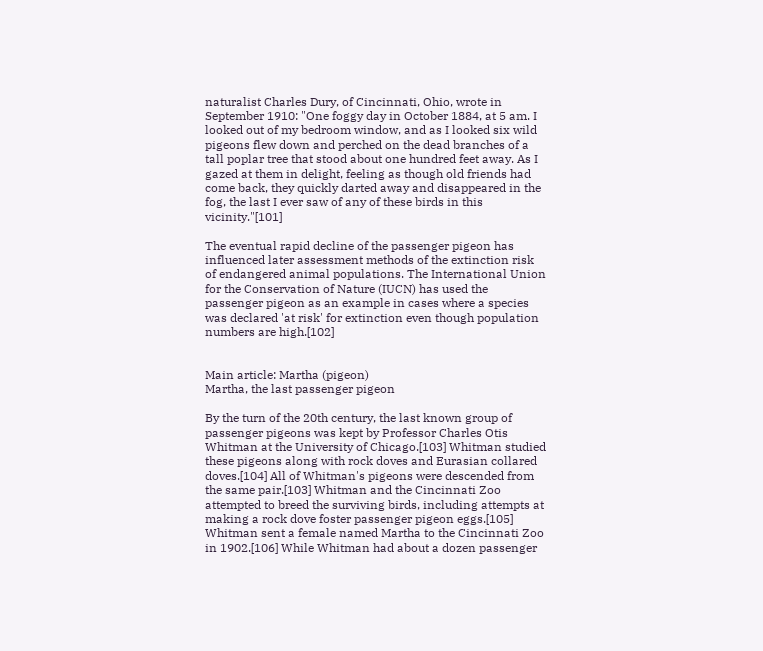naturalist Charles Dury, of Cincinnati, Ohio, wrote in September 1910: "One foggy day in October 1884, at 5 am. I looked out of my bedroom window, and as I looked six wild pigeons flew down and perched on the dead branches of a tall poplar tree that stood about one hundred feet away. As I gazed at them in delight, feeling as though old friends had come back, they quickly darted away and disappeared in the fog, the last I ever saw of any of these birds in this vicinity."[101]

The eventual rapid decline of the passenger pigeon has influenced later assessment methods of the extinction risk of endangered animal populations. The International Union for the Conservation of Nature (IUCN) has used the passenger pigeon as an example in cases where a species was declared 'at risk' for extinction even though population numbers are high.[102]


Main article: Martha (pigeon)
Martha, the last passenger pigeon

By the turn of the 20th century, the last known group of passenger pigeons was kept by Professor Charles Otis Whitman at the University of Chicago.[103] Whitman studied these pigeons along with rock doves and Eurasian collared doves.[104] All of Whitman's pigeons were descended from the same pair.[103] Whitman and the Cincinnati Zoo attempted to breed the surviving birds, including attempts at making a rock dove foster passenger pigeon eggs.[105] Whitman sent a female named Martha to the Cincinnati Zoo in 1902.[106] While Whitman had about a dozen passenger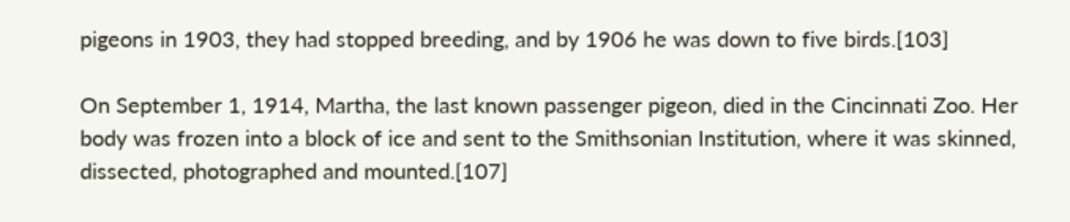pigeons in 1903, they had stopped breeding, and by 1906 he was down to five birds.[103]

On September 1, 1914, Martha, the last known passenger pigeon, died in the Cincinnati Zoo. Her body was frozen into a block of ice and sent to the Smithsonian Institution, where it was skinned, dissected, photographed and mounted.[107]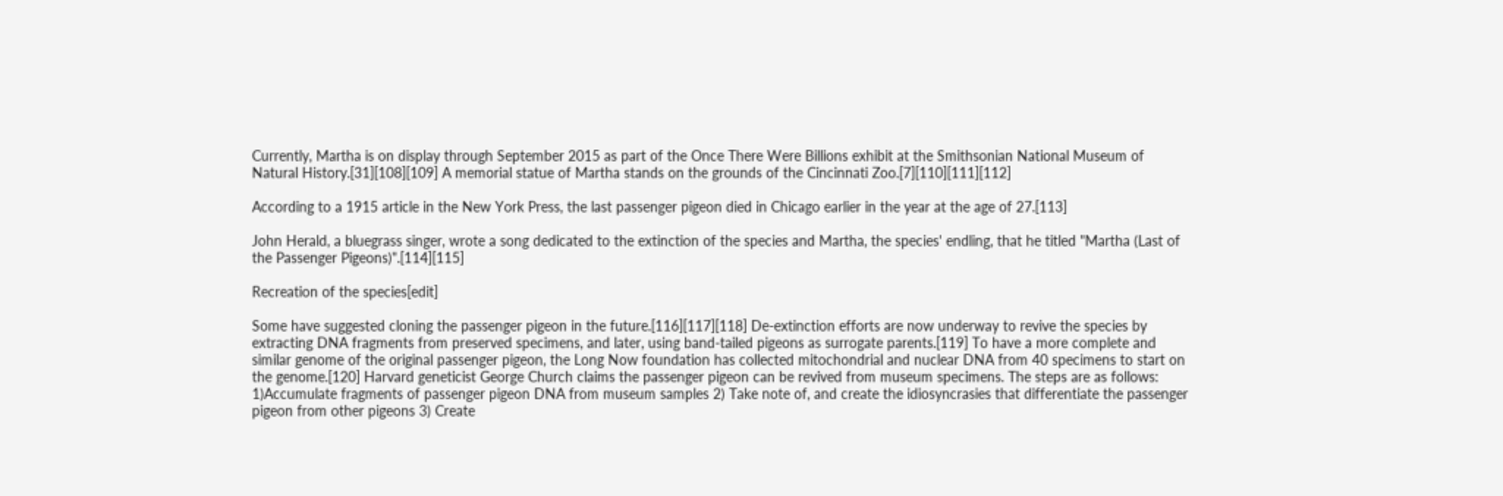Currently, Martha is on display through September 2015 as part of the Once There Were Billions exhibit at the Smithsonian National Museum of Natural History.[31][108][109] A memorial statue of Martha stands on the grounds of the Cincinnati Zoo.[7][110][111][112]

According to a 1915 article in the New York Press, the last passenger pigeon died in Chicago earlier in the year at the age of 27.[113]

John Herald, a bluegrass singer, wrote a song dedicated to the extinction of the species and Martha, the species' endling, that he titled "Martha (Last of the Passenger Pigeons)".[114][115]

Recreation of the species[edit]

Some have suggested cloning the passenger pigeon in the future.[116][117][118] De-extinction efforts are now underway to revive the species by extracting DNA fragments from preserved specimens, and later, using band-tailed pigeons as surrogate parents.[119] To have a more complete and similar genome of the original passenger pigeon, the Long Now foundation has collected mitochondrial and nuclear DNA from 40 specimens to start on the genome.[120] Harvard geneticist George Church claims the passenger pigeon can be revived from museum specimens. The steps are as follows: 1)Accumulate fragments of passenger pigeon DNA from museum samples 2) Take note of, and create the idiosyncrasies that differentiate the passenger pigeon from other pigeons 3) Create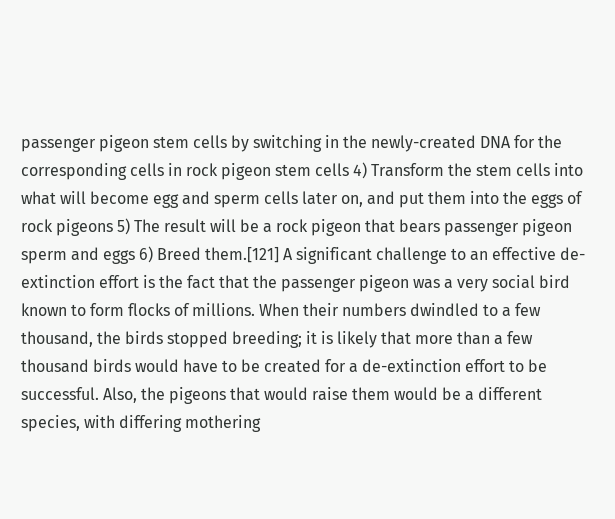passenger pigeon stem cells by switching in the newly-created DNA for the corresponding cells in rock pigeon stem cells 4) Transform the stem cells into what will become egg and sperm cells later on, and put them into the eggs of rock pigeons 5) The result will be a rock pigeon that bears passenger pigeon sperm and eggs 6) Breed them.[121] A significant challenge to an effective de-extinction effort is the fact that the passenger pigeon was a very social bird known to form flocks of millions. When their numbers dwindled to a few thousand, the birds stopped breeding; it is likely that more than a few thousand birds would have to be created for a de-extinction effort to be successful. Also, the pigeons that would raise them would be a different species, with differing mothering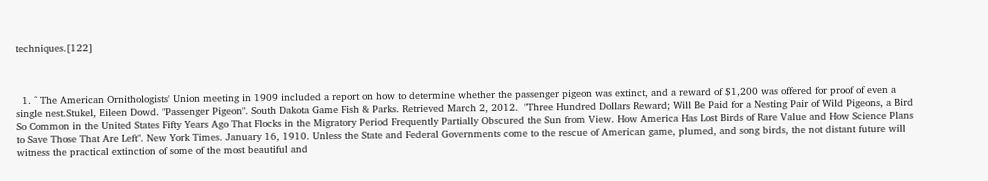techniques.[122]



  1. ^ The American Ornithologists' Union meeting in 1909 included a report on how to determine whether the passenger pigeon was extinct, and a reward of $1,200 was offered for proof of even a single nest.Stukel, Eileen Dowd. "Passenger Pigeon". South Dakota Game Fish & Parks. Retrieved March 2, 2012.  "Three Hundred Dollars Reward; Will Be Paid for a Nesting Pair of Wild Pigeons, a Bird So Common in the United States Fifty Years Ago That Flocks in the Migratory Period Frequently Partially Obscured the Sun from View. How America Has Lost Birds of Rare Value and How Science Plans to Save Those That Are Left". New York Times. January 16, 1910. Unless the State and Federal Governments come to the rescue of American game, plumed, and song birds, the not distant future will witness the practical extinction of some of the most beautiful and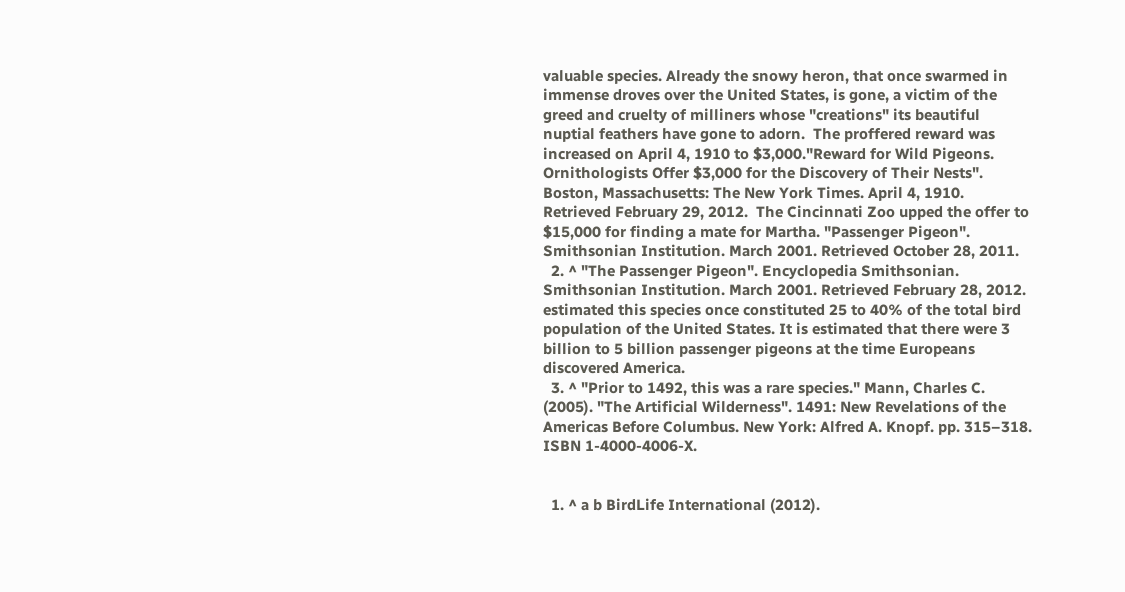valuable species. Already the snowy heron, that once swarmed in immense droves over the United States, is gone, a victim of the greed and cruelty of milliners whose "creations" its beautiful nuptial feathers have gone to adorn.  The proffered reward was increased on April 4, 1910 to $3,000."Reward for Wild Pigeons. Ornithologists Offer $3,000 for the Discovery of Their Nests". Boston, Massachusetts: The New York Times. April 4, 1910. Retrieved February 29, 2012.  The Cincinnati Zoo upped the offer to $15,000 for finding a mate for Martha. "Passenger Pigeon". Smithsonian Institution. March 2001. Retrieved October 28, 2011.
  2. ^ "The Passenger Pigeon". Encyclopedia Smithsonian. Smithsonian Institution. March 2001. Retrieved February 28, 2012.  estimated this species once constituted 25 to 40% of the total bird population of the United States. It is estimated that there were 3 billion to 5 billion passenger pigeons at the time Europeans discovered America.
  3. ^ "Prior to 1492, this was a rare species." Mann, Charles C. (2005). "The Artificial Wilderness". 1491: New Revelations of the Americas Before Columbus. New York: Alfred A. Knopf. pp. 315–318. ISBN 1-4000-4006-X.


  1. ^ a b BirdLife International (2012).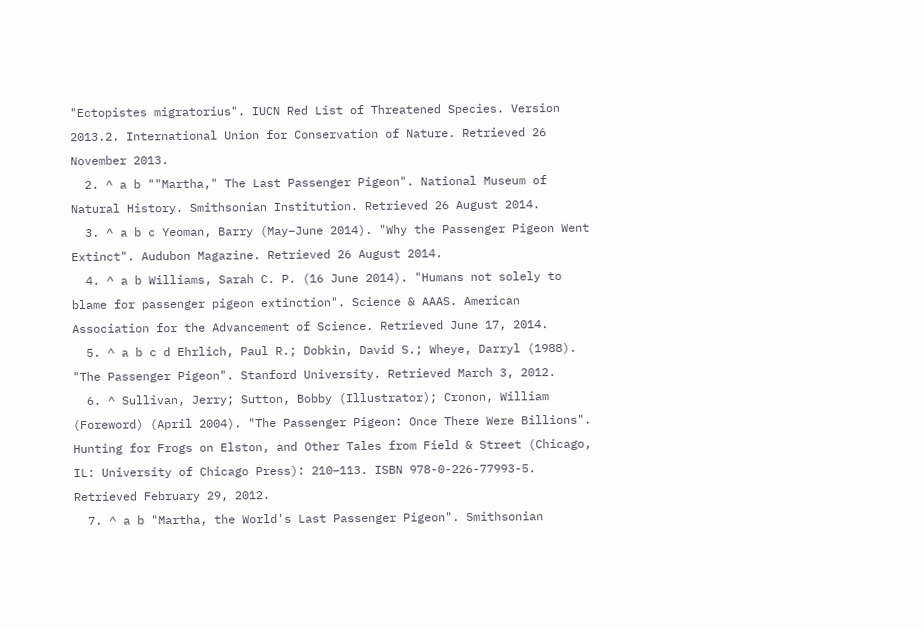"Ectopistes migratorius". IUCN Red List of Threatened Species. Version 2013.2. International Union for Conservation of Nature. Retrieved 26 November 2013.
  2. ^ a b ""Martha," The Last Passenger Pigeon". National Museum of Natural History. Smithsonian Institution. Retrieved 26 August 2014.
  3. ^ a b c Yeoman, Barry (May–June 2014). "Why the Passenger Pigeon Went Extinct". Audubon Magazine. Retrieved 26 August 2014.
  4. ^ a b Williams, Sarah C. P. (16 June 2014). "Humans not solely to blame for passenger pigeon extinction". Science & AAAS. American Association for the Advancement of Science. Retrieved June 17, 2014.
  5. ^ a b c d Ehrlich, Paul R.; Dobkin, David S.; Wheye, Darryl (1988). "The Passenger Pigeon". Stanford University. Retrieved March 3, 2012.
  6. ^ Sullivan, Jerry; Sutton, Bobby (Illustrator); Cronon, William (Foreword) (April 2004). "The Passenger Pigeon: Once There Were Billions". Hunting for Frogs on Elston, and Other Tales from Field & Street (Chicago, IL: University of Chicago Press): 210–113. ISBN 978-0-226-77993-5. Retrieved February 29, 2012.
  7. ^ a b "Martha, the World's Last Passenger Pigeon". Smithsonian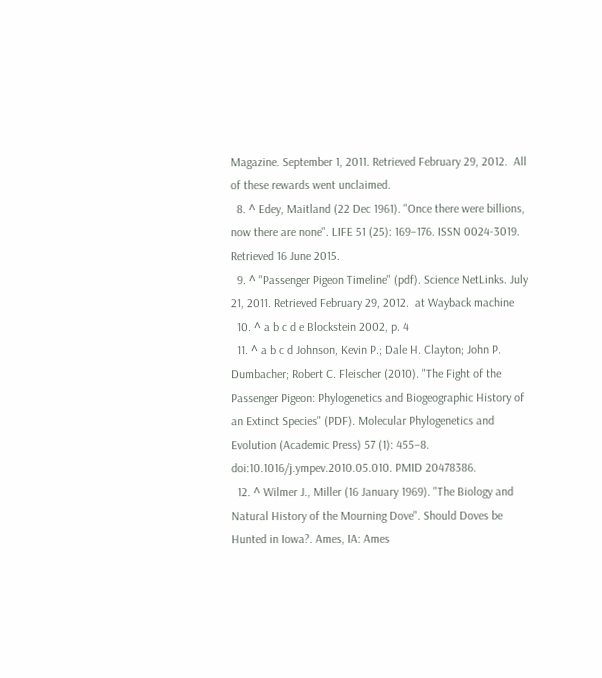Magazine. September 1, 2011. Retrieved February 29, 2012.  All of these rewards went unclaimed.
  8. ^ Edey, Maitland (22 Dec 1961). "Once there were billions, now there are none". LIFE 51 (25): 169–176. ISSN 0024-3019. Retrieved 16 June 2015.
  9. ^ "Passenger Pigeon Timeline" (pdf). Science NetLinks. July 21, 2011. Retrieved February 29, 2012.  at Wayback machine
  10. ^ a b c d e Blockstein 2002, p. 4
  11. ^ a b c d Johnson, Kevin P.; Dale H. Clayton; John P. Dumbacher; Robert C. Fleischer (2010). "The Fight of the Passenger Pigeon: Phylogenetics and Biogeographic History of an Extinct Species" (PDF). Molecular Phylogenetics and Evolution (Academic Press) 57 (1): 455–8. doi:10.1016/j.ympev.2010.05.010. PMID 20478386.
  12. ^ Wilmer J., Miller (16 January 1969). "The Biology and Natural History of the Mourning Dove". Should Doves be Hunted in Iowa?. Ames, IA: Ames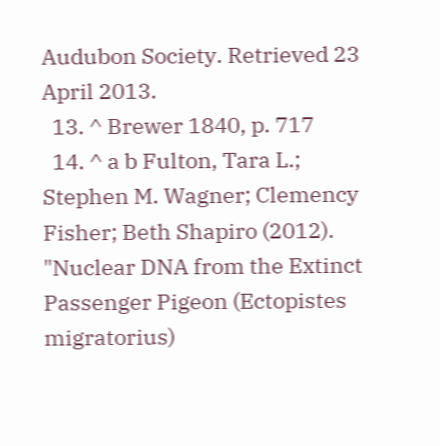Audubon Society. Retrieved 23 April 2013.
  13. ^ Brewer 1840, p. 717
  14. ^ a b Fulton, Tara L.; Stephen M. Wagner; Clemency Fisher; Beth Shapiro (2012). "Nuclear DNA from the Extinct Passenger Pigeon (Ectopistes migratorius)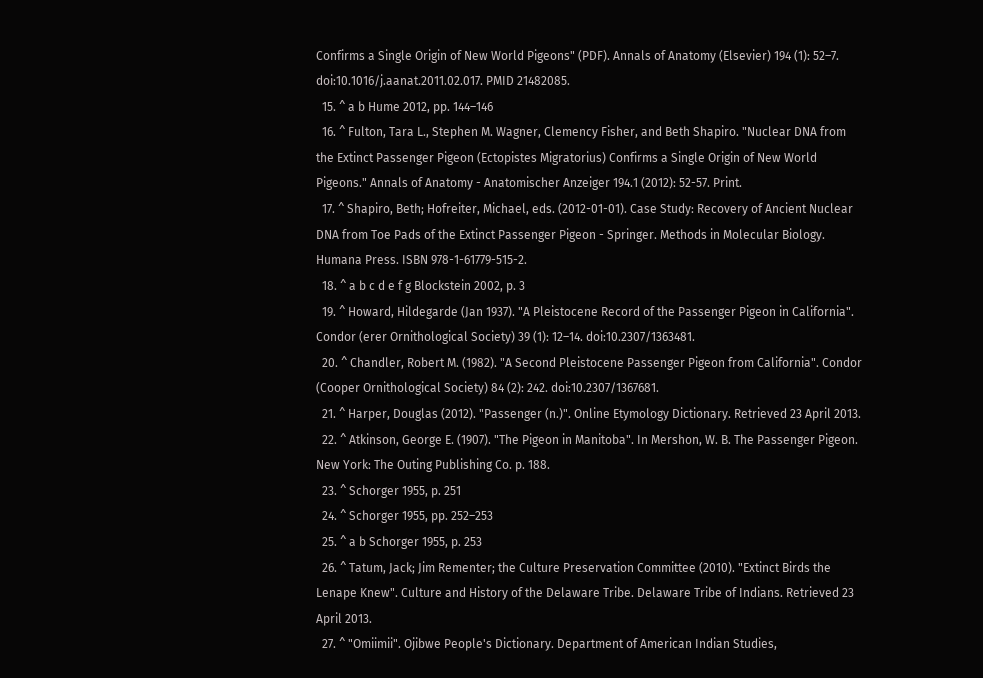Confirms a Single Origin of New World Pigeons" (PDF). Annals of Anatomy (Elsevier) 194 (1): 52–7. doi:10.1016/j.aanat.2011.02.017. PMID 21482085.
  15. ^ a b Hume 2012, pp. 144–146
  16. ^ Fulton, Tara L., Stephen M. Wagner, Clemency Fisher, and Beth Shapiro. "Nuclear DNA from the Extinct Passenger Pigeon (Ectopistes Migratorius) Confirms a Single Origin of New World Pigeons." Annals of Anatomy - Anatomischer Anzeiger 194.1 (2012): 52-57. Print.
  17. ^ Shapiro, Beth; Hofreiter, Michael, eds. (2012-01-01). Case Study: Recovery of Ancient Nuclear DNA from Toe Pads of the Extinct Passenger Pigeon - Springer. Methods in Molecular Biology. Humana Press. ISBN 978-1-61779-515-2.
  18. ^ a b c d e f g Blockstein 2002, p. 3
  19. ^ Howard, Hildegarde (Jan 1937). "A Pleistocene Record of the Passenger Pigeon in California". Condor (erer Ornithological Society) 39 (1): 12–14. doi:10.2307/1363481.
  20. ^ Chandler, Robert M. (1982). "A Second Pleistocene Passenger Pigeon from California". Condor (Cooper Ornithological Society) 84 (2): 242. doi:10.2307/1367681.
  21. ^ Harper, Douglas (2012). "Passenger (n.)". Online Etymology Dictionary. Retrieved 23 April 2013.
  22. ^ Atkinson, George E. (1907). "The Pigeon in Manitoba". In Mershon, W. B. The Passenger Pigeon. New York: The Outing Publishing Co. p. 188.
  23. ^ Schorger 1955, p. 251
  24. ^ Schorger 1955, pp. 252–253
  25. ^ a b Schorger 1955, p. 253
  26. ^ Tatum, Jack; Jim Rementer; the Culture Preservation Committee (2010). "Extinct Birds the Lenape Knew". Culture and History of the Delaware Tribe. Delaware Tribe of Indians. Retrieved 23 April 2013.
  27. ^ "Omiimii". Ojibwe People's Dictionary. Department of American Indian Studies,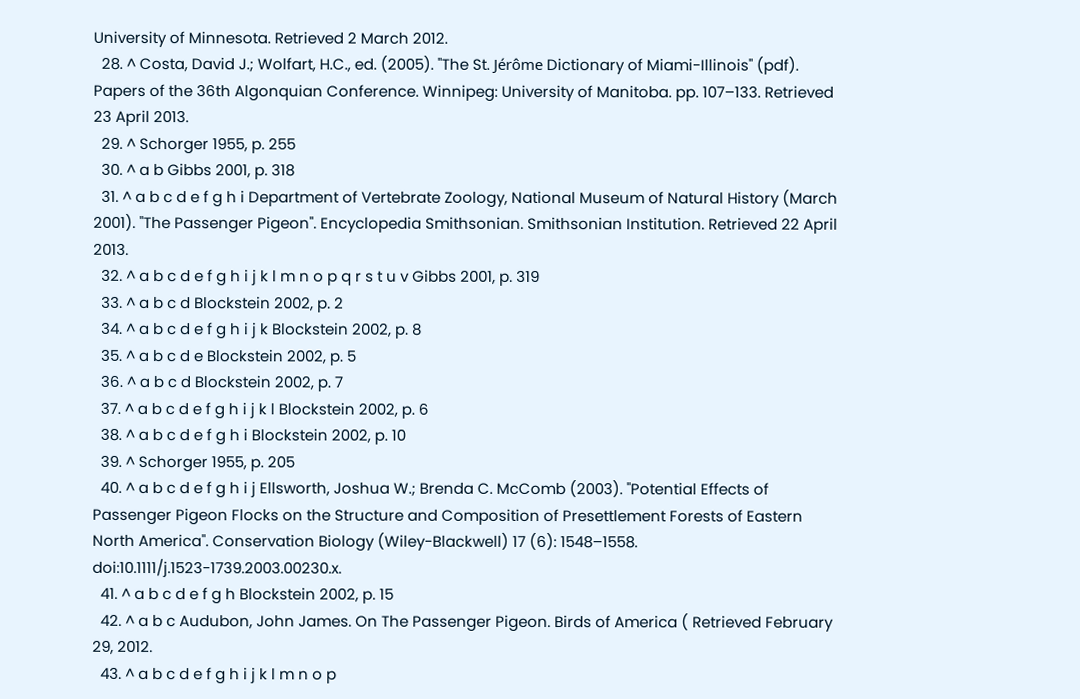University of Minnesota. Retrieved 2 March 2012.
  28. ^ Costa, David J.; Wolfart, H.C., ed. (2005). "The St. Jérôme Dictionary of Miami-Illinois" (pdf). Papers of the 36th Algonquian Conference. Winnipeg: University of Manitoba. pp. 107–133. Retrieved 23 April 2013.
  29. ^ Schorger 1955, p. 255
  30. ^ a b Gibbs 2001, p. 318
  31. ^ a b c d e f g h i Department of Vertebrate Zoology, National Museum of Natural History (March 2001). "The Passenger Pigeon". Encyclopedia Smithsonian. Smithsonian Institution. Retrieved 22 April 2013.
  32. ^ a b c d e f g h i j k l m n o p q r s t u v Gibbs 2001, p. 319
  33. ^ a b c d Blockstein 2002, p. 2
  34. ^ a b c d e f g h i j k Blockstein 2002, p. 8
  35. ^ a b c d e Blockstein 2002, p. 5
  36. ^ a b c d Blockstein 2002, p. 7
  37. ^ a b c d e f g h i j k l Blockstein 2002, p. 6
  38. ^ a b c d e f g h i Blockstein 2002, p. 10
  39. ^ Schorger 1955, p. 205
  40. ^ a b c d e f g h i j Ellsworth, Joshua W.; Brenda C. McComb (2003). "Potential Effects of Passenger Pigeon Flocks on the Structure and Composition of Presettlement Forests of Eastern North America". Conservation Biology (Wiley-Blackwell) 17 (6): 1548–1558. doi:10.1111/j.1523-1739.2003.00230.x.
  41. ^ a b c d e f g h Blockstein 2002, p. 15
  42. ^ a b c Audubon, John James. On The Passenger Pigeon. Birds of America ( Retrieved February 29, 2012.
  43. ^ a b c d e f g h i j k l m n o p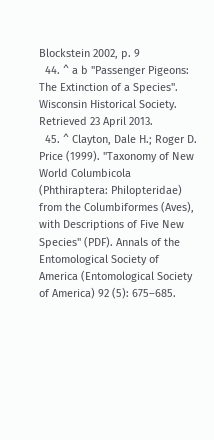Blockstein 2002, p. 9
  44. ^ a b "Passenger Pigeons: The Extinction of a Species". Wisconsin Historical Society. Retrieved 23 April 2013.
  45. ^ Clayton, Dale H.; Roger D. Price (1999). "Taxonomy of New World Columbicola (Phthiraptera: Philopteridae) from the Columbiformes (Aves), with Descriptions of Five New Species" (PDF). Annals of the Entomological Society of America (Entomological Society of America) 92 (5): 675–685.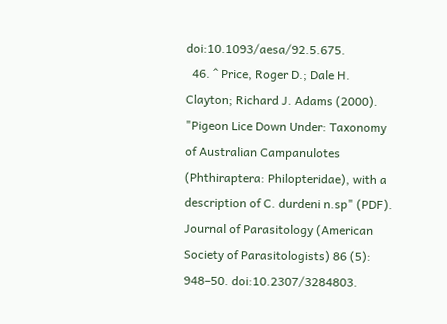doi:10.1093/aesa/92.5.675.
  46. ^ Price, Roger D.; Dale H. Clayton; Richard J. Adams (2000). "Pigeon Lice Down Under: Taxonomy of Australian Campanulotes (Phthiraptera: Philopteridae), with a description of C. durdeni n.sp" (PDF). Journal of Parasitology (American Society of Parasitologists) 86 (5): 948–50. doi:10.2307/3284803.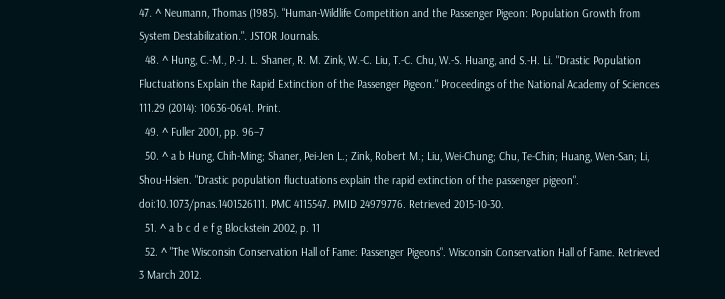47. ^ Neumann, Thomas (1985). "Human-Wildlife Competition and the Passenger Pigeon: Population Growth from System Destabilization.". JSTOR Journals.
  48. ^ Hung, C.-M., P.-J. L. Shaner, R. M. Zink, W.-C. Liu, T.-C. Chu, W.-S. Huang, and S.-H. Li. "Drastic Population Fluctuations Explain the Rapid Extinction of the Passenger Pigeon." Proceedings of the National Academy of Sciences 111.29 (2014): 10636-0641. Print.
  49. ^ Fuller 2001, pp. 96–7
  50. ^ a b Hung, Chih-Ming; Shaner, Pei-Jen L.; Zink, Robert M.; Liu, Wei-Chung; Chu, Te-Chin; Huang, Wen-San; Li, Shou-Hsien. "Drastic population fluctuations explain the rapid extinction of the passenger pigeon". doi:10.1073/pnas.1401526111. PMC 4115547. PMID 24979776. Retrieved 2015-10-30.
  51. ^ a b c d e f g Blockstein 2002, p. 11
  52. ^ "The Wisconsin Conservation Hall of Fame: Passenger Pigeons". Wisconsin Conservation Hall of Fame. Retrieved 3 March 2012.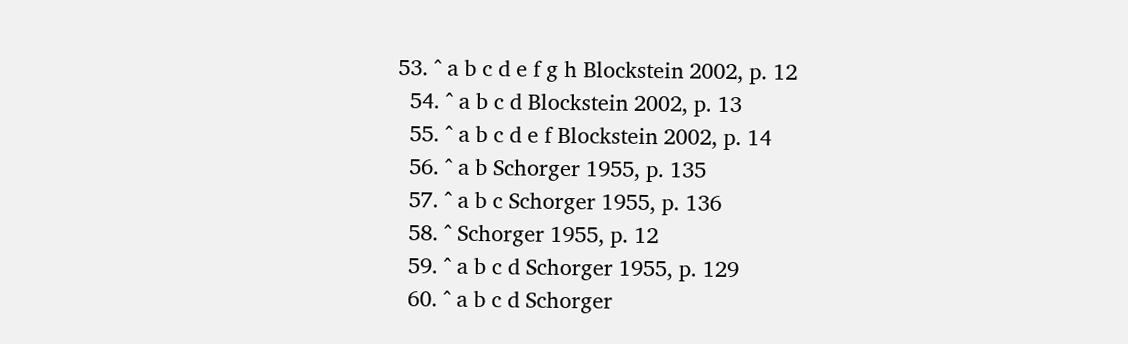53. ^ a b c d e f g h Blockstein 2002, p. 12
  54. ^ a b c d Blockstein 2002, p. 13
  55. ^ a b c d e f Blockstein 2002, p. 14
  56. ^ a b Schorger 1955, p. 135
  57. ^ a b c Schorger 1955, p. 136
  58. ^ Schorger 1955, p. 12
  59. ^ a b c d Schorger 1955, p. 129
  60. ^ a b c d Schorger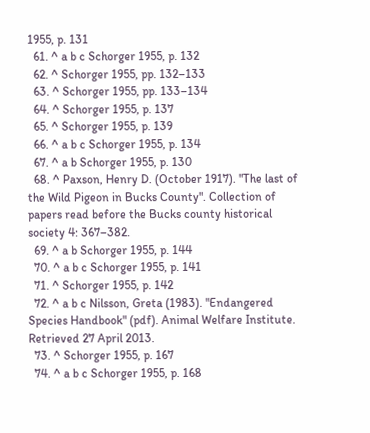1955, p. 131
  61. ^ a b c Schorger 1955, p. 132
  62. ^ Schorger 1955, pp. 132–133
  63. ^ Schorger 1955, pp. 133–134
  64. ^ Schorger 1955, p. 137
  65. ^ Schorger 1955, p. 139
  66. ^ a b c Schorger 1955, p. 134
  67. ^ a b Schorger 1955, p. 130
  68. ^ Paxson, Henry D. (October 1917). "The last of the Wild Pigeon in Bucks County". Collection of papers read before the Bucks county historical society 4: 367–382.
  69. ^ a b Schorger 1955, p. 144
  70. ^ a b c Schorger 1955, p. 141
  71. ^ Schorger 1955, p. 142
  72. ^ a b c Nilsson, Greta (1983). "Endangered Species Handbook" (pdf). Animal Welfare Institute. Retrieved 27 April 2013.
  73. ^ Schorger 1955, p. 167
  74. ^ a b c Schorger 1955, p. 168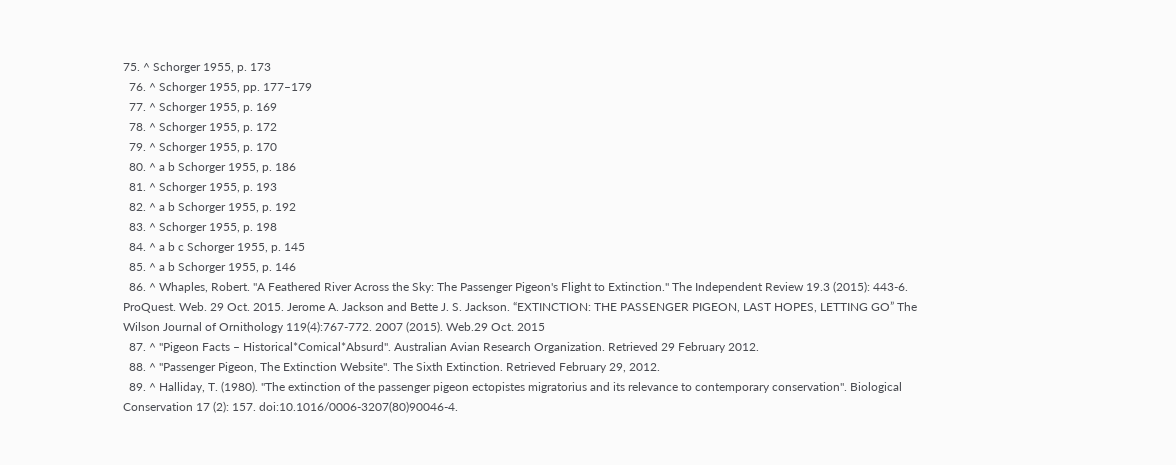75. ^ Schorger 1955, p. 173
  76. ^ Schorger 1955, pp. 177–179
  77. ^ Schorger 1955, p. 169
  78. ^ Schorger 1955, p. 172
  79. ^ Schorger 1955, p. 170
  80. ^ a b Schorger 1955, p. 186
  81. ^ Schorger 1955, p. 193
  82. ^ a b Schorger 1955, p. 192
  83. ^ Schorger 1955, p. 198
  84. ^ a b c Schorger 1955, p. 145
  85. ^ a b Schorger 1955, p. 146
  86. ^ Whaples, Robert. "A Feathered River Across the Sky: The Passenger Pigeon's Flight to Extinction." The Independent Review 19.3 (2015): 443-6. ProQuest. Web. 29 Oct. 2015. Jerome A. Jackson and Bette J. S. Jackson. “EXTINCTION: THE PASSENGER PIGEON, LAST HOPES, LETTING GO” The Wilson Journal of Ornithology 119(4):767-772. 2007 (2015). Web.29 Oct. 2015
  87. ^ "Pigeon Facts – Historical*Comical*Absurd". Australian Avian Research Organization. Retrieved 29 February 2012.
  88. ^ "Passenger Pigeon, The Extinction Website". The Sixth Extinction. Retrieved February 29, 2012.
  89. ^ Halliday, T. (1980). "The extinction of the passenger pigeon ectopistes migratorius and its relevance to contemporary conservation". Biological Conservation 17 (2): 157. doi:10.1016/0006-3207(80)90046-4.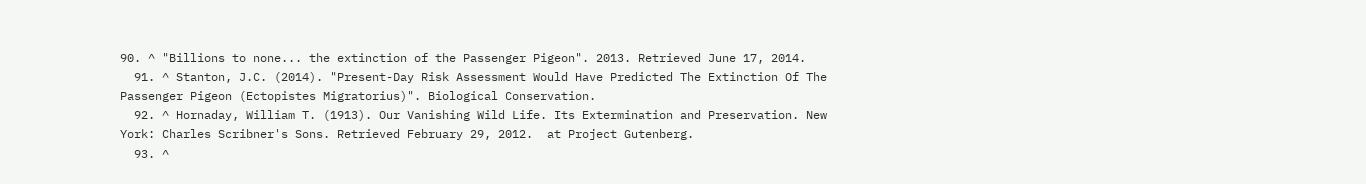90. ^ "Billions to none... the extinction of the Passenger Pigeon". 2013. Retrieved June 17, 2014.
  91. ^ Stanton, J.C. (2014). "Present-Day Risk Assessment Would Have Predicted The Extinction Of The Passenger Pigeon (Ectopistes Migratorius)". Biological Conservation.
  92. ^ Hornaday, William T. (1913). Our Vanishing Wild Life. Its Extermination and Preservation. New York: Charles Scribner's Sons. Retrieved February 29, 2012.  at Project Gutenberg.
  93. ^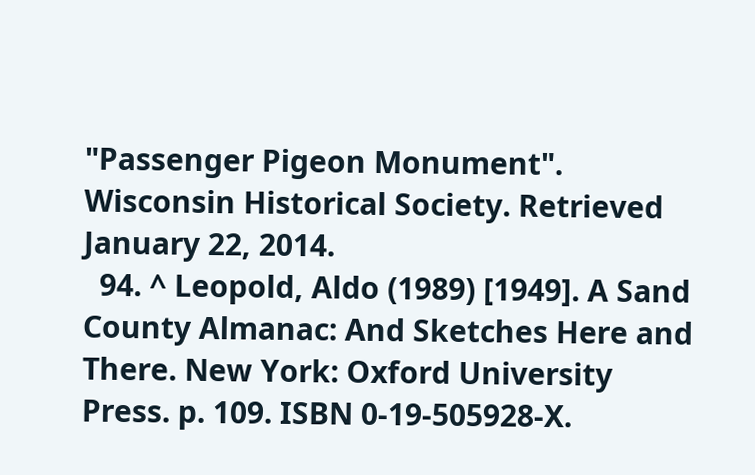"Passenger Pigeon Monument". Wisconsin Historical Society. Retrieved January 22, 2014.
  94. ^ Leopold, Aldo (1989) [1949]. A Sand County Almanac: And Sketches Here and There. New York: Oxford University Press. p. 109. ISBN 0-19-505928-X.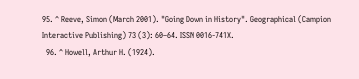95. ^ Reeve, Simon (March 2001). "Going Down in History". Geographical (Campion Interactive Publishing) 73 (3): 60–64. ISSN 0016-741X.
  96. ^ Howell, Arthur H. (1924).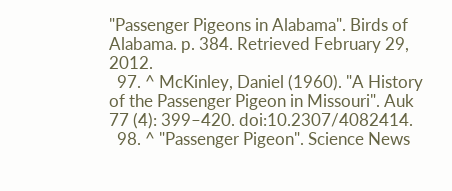"Passenger Pigeons in Alabama". Birds of Alabama. p. 384. Retrieved February 29, 2012.
  97. ^ McKinley, Daniel (1960). "A History of the Passenger Pigeon in Missouri". Auk 77 (4): 399–420. doi:10.2307/4082414.
  98. ^ "Passenger Pigeon". Science News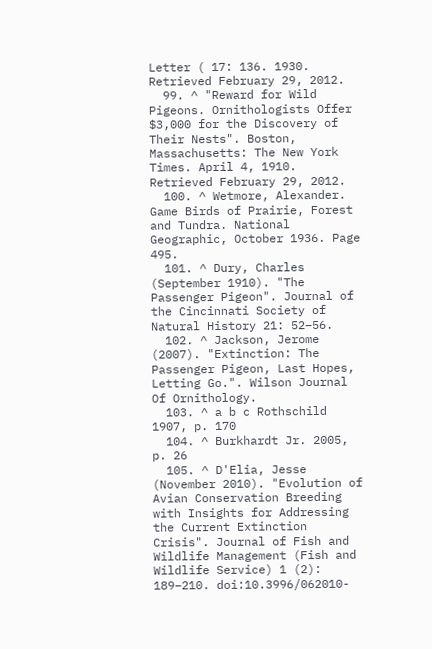Letter ( 17: 136. 1930. Retrieved February 29, 2012.
  99. ^ "Reward for Wild Pigeons. Ornithologists Offer $3,000 for the Discovery of Their Nests". Boston, Massachusetts: The New York Times. April 4, 1910. Retrieved February 29, 2012.
  100. ^ Wetmore, Alexander. Game Birds of Prairie, Forest and Tundra. National Geographic, October 1936. Page 495.
  101. ^ Dury, Charles (September 1910). "The Passenger Pigeon". Journal of the Cincinnati Society of Natural History 21: 52–56.
  102. ^ Jackson, Jerome (2007). "Extinction: The Passenger Pigeon, Last Hopes, Letting Go.". Wilson Journal Of Ornithology.
  103. ^ a b c Rothschild 1907, p. 170
  104. ^ Burkhardt Jr. 2005, p. 26
  105. ^ D'Elia, Jesse (November 2010). "Evolution of Avian Conservation Breeding with Insights for Addressing the Current Extinction Crisis". Journal of Fish and Wildlife Management (Fish and Wildlife Service) 1 (2): 189–210. doi:10.3996/062010-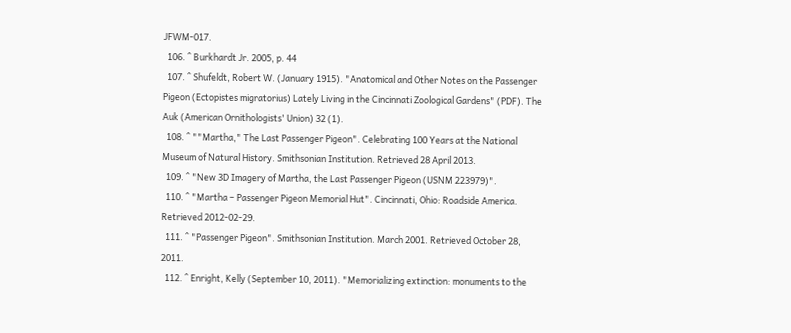JFWM-017.
  106. ^ Burkhardt Jr. 2005, p. 44
  107. ^ Shufeldt, Robert W. (January 1915). "Anatomical and Other Notes on the Passenger Pigeon (Ectopistes migratorius) Lately Living in the Cincinnati Zoological Gardens" (PDF). The Auk (American Ornithologists' Union) 32 (1).
  108. ^ ""Martha," The Last Passenger Pigeon". Celebrating 100 Years at the National Museum of Natural History. Smithsonian Institution. Retrieved 28 April 2013.
  109. ^ "New 3D Imagery of Martha, the Last Passenger Pigeon (USNM 223979)".
  110. ^ "Martha – Passenger Pigeon Memorial Hut". Cincinnati, Ohio: Roadside America. Retrieved 2012-02-29.
  111. ^ "Passenger Pigeon". Smithsonian Institution. March 2001. Retrieved October 28, 2011.
  112. ^ Enright, Kelly (September 10, 2011). "Memorializing extinction: monuments to the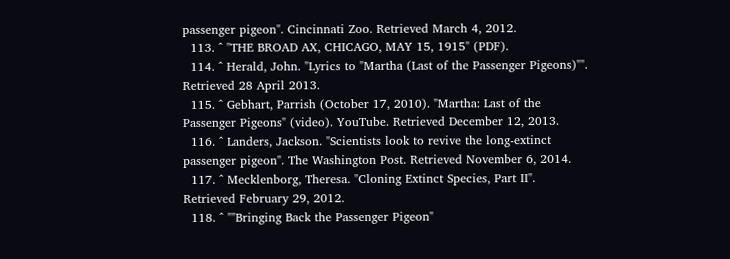passenger pigeon". Cincinnati Zoo. Retrieved March 4, 2012.
  113. ^ "THE BROAD AX, CHICAGO, MAY 15, 1915" (PDF).
  114. ^ Herald, John. "Lyrics to "Martha (Last of the Passenger Pigeons)"". Retrieved 28 April 2013.
  115. ^ Gebhart, Parrish (October 17, 2010). "Martha: Last of the Passenger Pigeons" (video). YouTube. Retrieved December 12, 2013.
  116. ^ Landers, Jackson. "Scientists look to revive the long-extinct passenger pigeon". The Washington Post. Retrieved November 6, 2014.
  117. ^ Mecklenborg, Theresa. "Cloning Extinct Species, Part II". Retrieved February 29, 2012.
  118. ^ ""Bringing Back the Passenger Pigeon"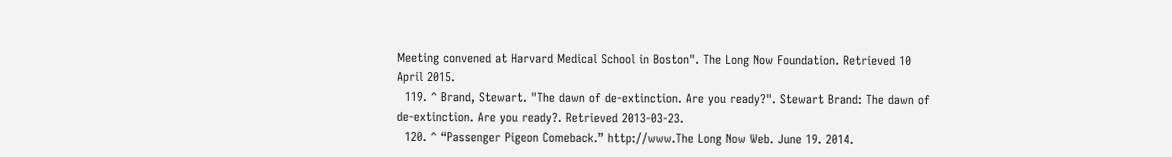Meeting convened at Harvard Medical School in Boston". The Long Now Foundation. Retrieved 10 April 2015.
  119. ^ Brand, Stewart. "The dawn of de-extinction. Are you ready?". Stewart Brand: The dawn of de-extinction. Are you ready?. Retrieved 2013-03-23.
  120. ^ “Passenger Pigeon Comeback.” http://www.The Long Now Web. June 19. 2014.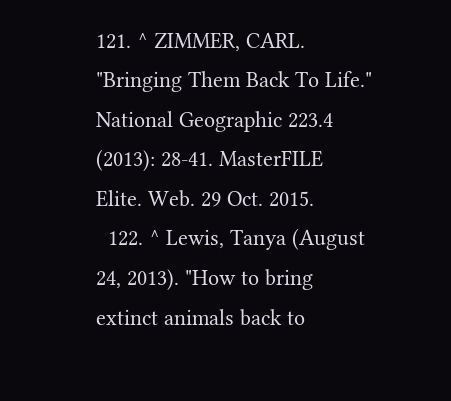121. ^ ZIMMER, CARL. "Bringing Them Back To Life." National Geographic 223.4 (2013): 28-41. MasterFILE Elite. Web. 29 Oct. 2015.
  122. ^ Lewis, Tanya (August 24, 2013). "How to bring extinct animals back to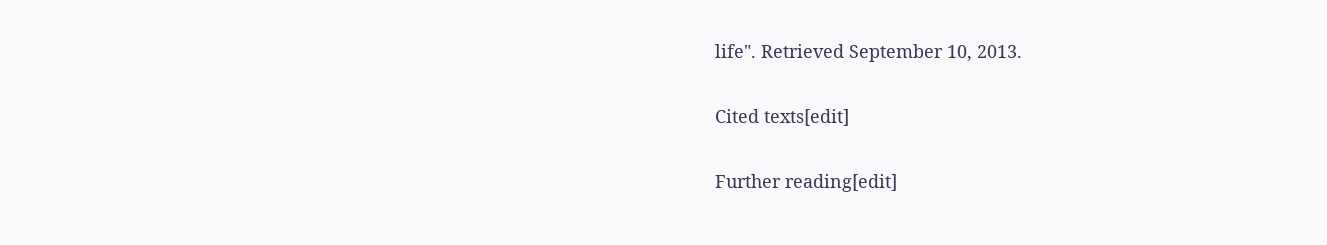life". Retrieved September 10, 2013.

Cited texts[edit]

Further reading[edit]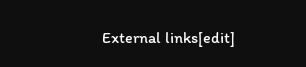External links[edit]